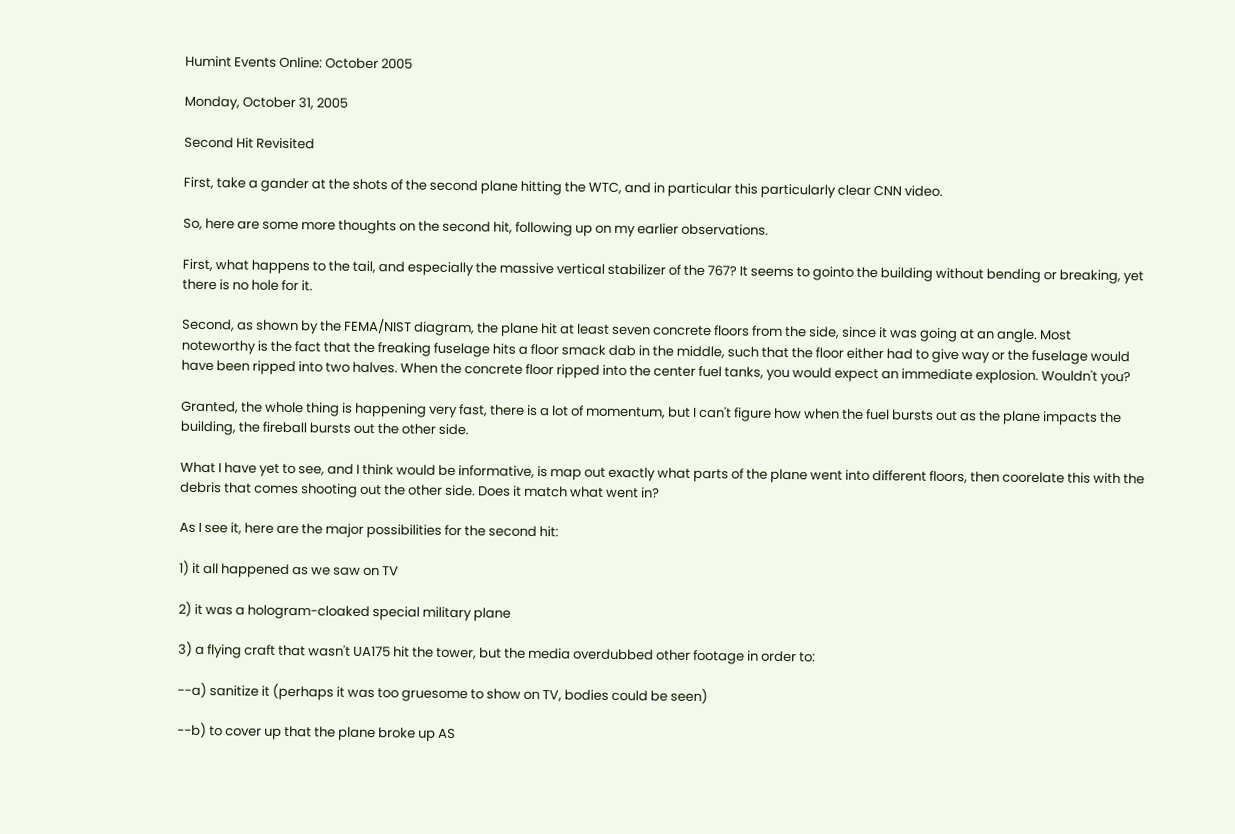Humint Events Online: October 2005

Monday, October 31, 2005

Second Hit Revisited

First, take a gander at the shots of the second plane hitting the WTC, and in particular this particularly clear CNN video.

So, here are some more thoughts on the second hit, following up on my earlier observations.

First, what happens to the tail, and especially the massive vertical stabilizer of the 767? It seems to gointo the building without bending or breaking, yet there is no hole for it.

Second, as shown by the FEMA/NIST diagram, the plane hit at least seven concrete floors from the side, since it was going at an angle. Most noteworthy is the fact that the freaking fuselage hits a floor smack dab in the middle, such that the floor either had to give way or the fuselage would have been ripped into two halves. When the concrete floor ripped into the center fuel tanks, you would expect an immediate explosion. Wouldn't you?

Granted, the whole thing is happening very fast, there is a lot of momentum, but I can't figure how when the fuel bursts out as the plane impacts the building, the fireball bursts out the other side.

What I have yet to see, and I think would be informative, is map out exactly what parts of the plane went into different floors, then coorelate this with the debris that comes shooting out the other side. Does it match what went in?

As I see it, here are the major possibilities for the second hit:

1) it all happened as we saw on TV

2) it was a hologram-cloaked special military plane

3) a flying craft that wasn't UA175 hit the tower, but the media overdubbed other footage in order to:

--a) sanitize it (perhaps it was too gruesome to show on TV, bodies could be seen)

--b) to cover up that the plane broke up AS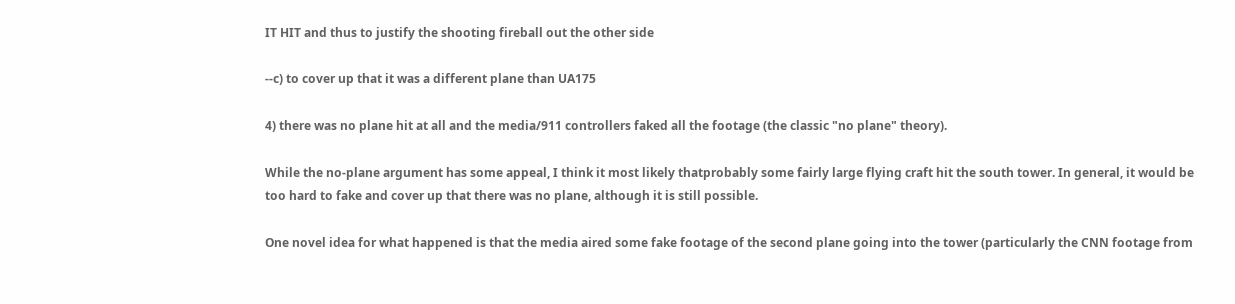IT HIT and thus to justify the shooting fireball out the other side

--c) to cover up that it was a different plane than UA175

4) there was no plane hit at all and the media/911 controllers faked all the footage (the classic "no plane" theory).

While the no-plane argument has some appeal, I think it most likely thatprobably some fairly large flying craft hit the south tower. In general, it would be too hard to fake and cover up that there was no plane, although it is still possible.

One novel idea for what happened is that the media aired some fake footage of the second plane going into the tower (particularly the CNN footage from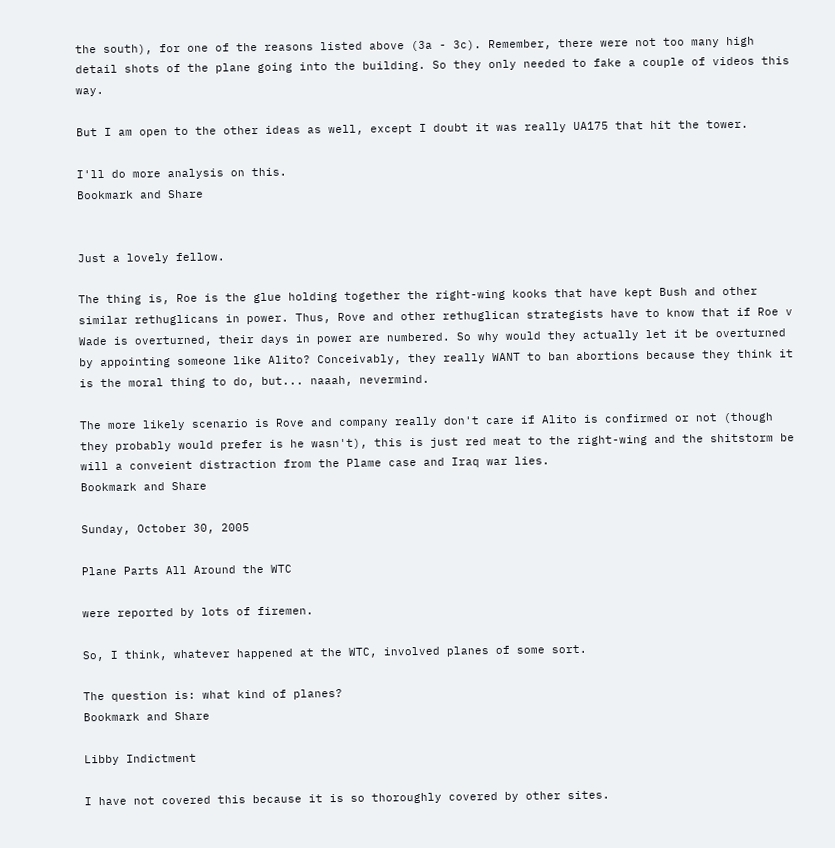the south), for one of the reasons listed above (3a - 3c). Remember, there were not too many high detail shots of the plane going into the building. So they only needed to fake a couple of videos this way.

But I am open to the other ideas as well, except I doubt it was really UA175 that hit the tower.

I'll do more analysis on this.
Bookmark and Share


Just a lovely fellow.

The thing is, Roe is the glue holding together the right-wing kooks that have kept Bush and other similar rethuglicans in power. Thus, Rove and other rethuglican strategists have to know that if Roe v Wade is overturned, their days in power are numbered. So why would they actually let it be overturned by appointing someone like Alito? Conceivably, they really WANT to ban abortions because they think it is the moral thing to do, but... naaah, nevermind.

The more likely scenario is Rove and company really don't care if Alito is confirmed or not (though they probably would prefer is he wasn't), this is just red meat to the right-wing and the shitstorm be will a conveient distraction from the Plame case and Iraq war lies.
Bookmark and Share

Sunday, October 30, 2005

Plane Parts All Around the WTC

were reported by lots of firemen.

So, I think, whatever happened at the WTC, involved planes of some sort.

The question is: what kind of planes?
Bookmark and Share

Libby Indictment

I have not covered this because it is so thoroughly covered by other sites.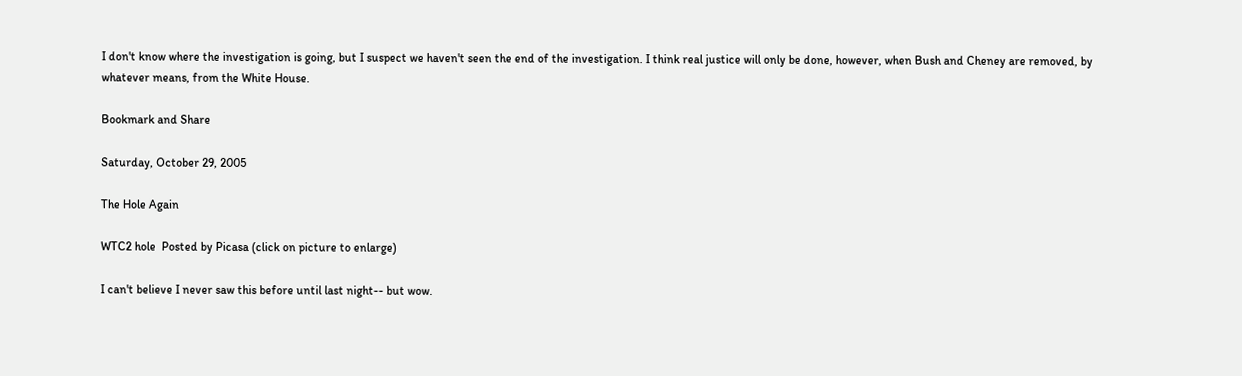I don't know where the investigation is going, but I suspect we haven't seen the end of the investigation. I think real justice will only be done, however, when Bush and Cheney are removed, by whatever means, from the White House.

Bookmark and Share

Saturday, October 29, 2005

The Hole Again

WTC2 hole  Posted by Picasa (click on picture to enlarge)

I can't believe I never saw this before until last night-- but wow.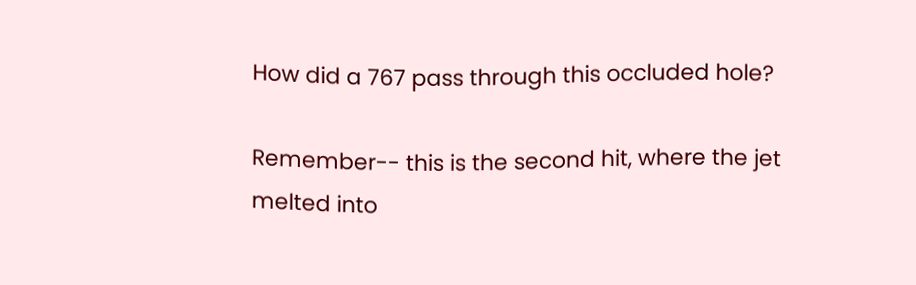How did a 767 pass through this occluded hole?

Remember-- this is the second hit, where the jet melted into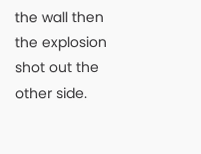the wall then the explosion shot out the other side.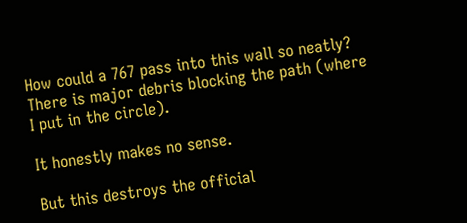How could a 767 pass into this wall so neatly? There is major debris blocking the path (where I put in the circle).

It honestly makes no sense.

But this destroys the official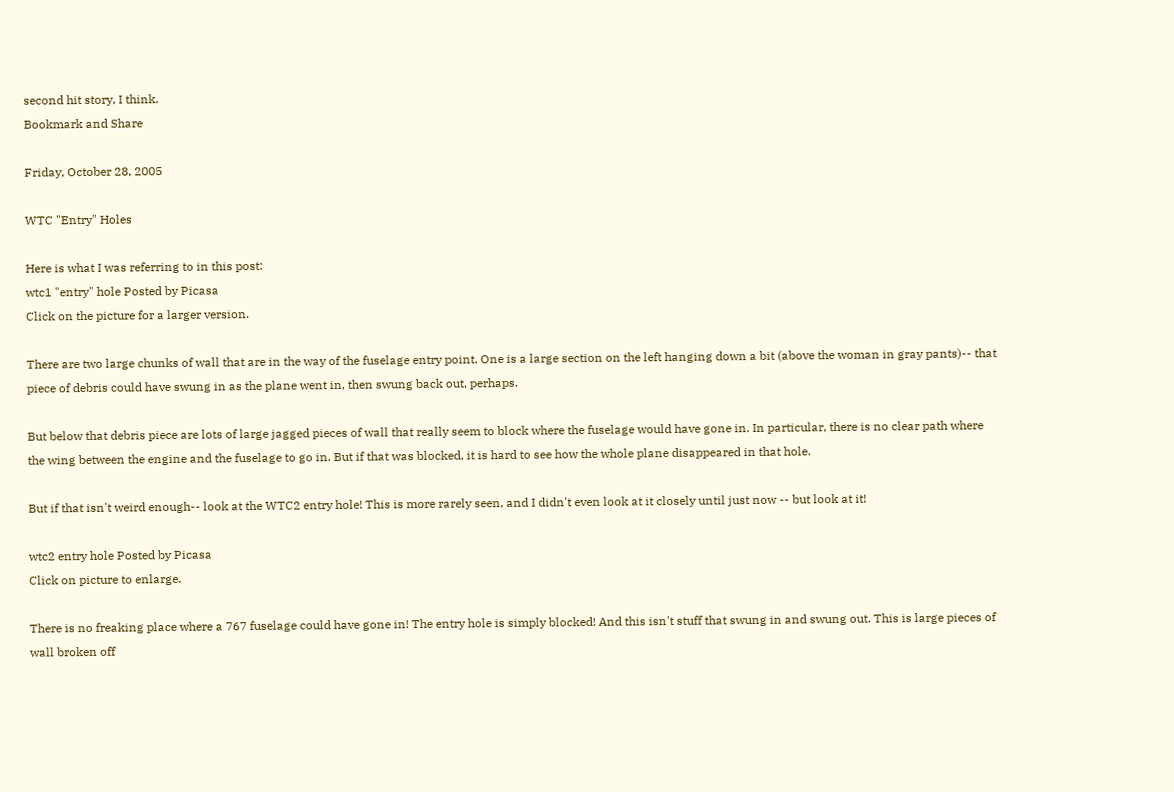second hit story, I think.
Bookmark and Share

Friday, October 28, 2005

WTC "Entry" Holes

Here is what I was referring to in this post:
wtc1 "entry" hole Posted by Picasa
Click on the picture for a larger version.

There are two large chunks of wall that are in the way of the fuselage entry point. One is a large section on the left hanging down a bit (above the woman in gray pants)-- that piece of debris could have swung in as the plane went in, then swung back out, perhaps.

But below that debris piece are lots of large jagged pieces of wall that really seem to block where the fuselage would have gone in. In particular, there is no clear path where the wing between the engine and the fuselage to go in. But if that was blocked, it is hard to see how the whole plane disappeared in that hole.

But if that isn't weird enough-- look at the WTC2 entry hole! This is more rarely seen, and I didn't even look at it closely until just now -- but look at it!

wtc2 entry hole Posted by Picasa
Click on picture to enlarge.

There is no freaking place where a 767 fuselage could have gone in! The entry hole is simply blocked! And this isn't stuff that swung in and swung out. This is large pieces of wall broken off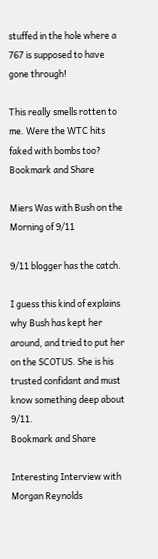stuffed in the hole where a 767 is supposed to have gone through!

This really smells rotten to me. Were the WTC hits faked with bombs too?
Bookmark and Share

Miers Was with Bush on the Morning of 9/11

9/11 blogger has the catch.

I guess this kind of explains why Bush has kept her around, and tried to put her on the SCOTUS. She is his trusted confidant and must know something deep about 9/11.
Bookmark and Share

Interesting Interview with Morgan Reynolds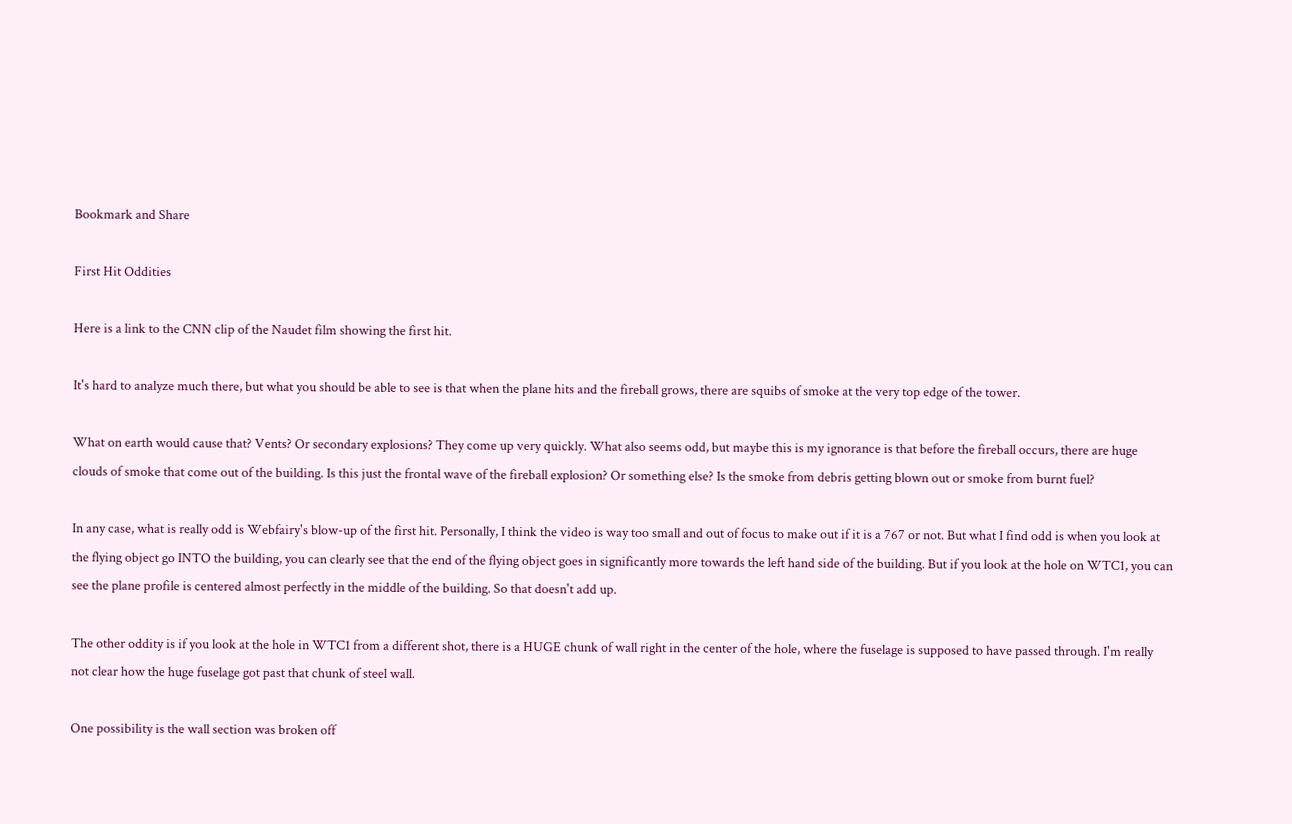Bookmark and Share

First Hit Oddities

Here is a link to the CNN clip of the Naudet film showing the first hit.

It's hard to analyze much there, but what you should be able to see is that when the plane hits and the fireball grows, there are squibs of smoke at the very top edge of the tower.

What on earth would cause that? Vents? Or secondary explosions? They come up very quickly. What also seems odd, but maybe this is my ignorance is that before the fireball occurs, there are huge clouds of smoke that come out of the building. Is this just the frontal wave of the fireball explosion? Or something else? Is the smoke from debris getting blown out or smoke from burnt fuel?

In any case, what is really odd is Webfairy's blow-up of the first hit. Personally, I think the video is way too small and out of focus to make out if it is a 767 or not. But what I find odd is when you look at the flying object go INTO the building, you can clearly see that the end of the flying object goes in significantly more towards the left hand side of the building. But if you look at the hole on WTC1, you can see the plane profile is centered almost perfectly in the middle of the building. So that doesn't add up.

The other oddity is if you look at the hole in WTC1 from a different shot, there is a HUGE chunk of wall right in the center of the hole, where the fuselage is supposed to have passed through. I'm really not clear how the huge fuselage got past that chunk of steel wall.

One possibility is the wall section was broken off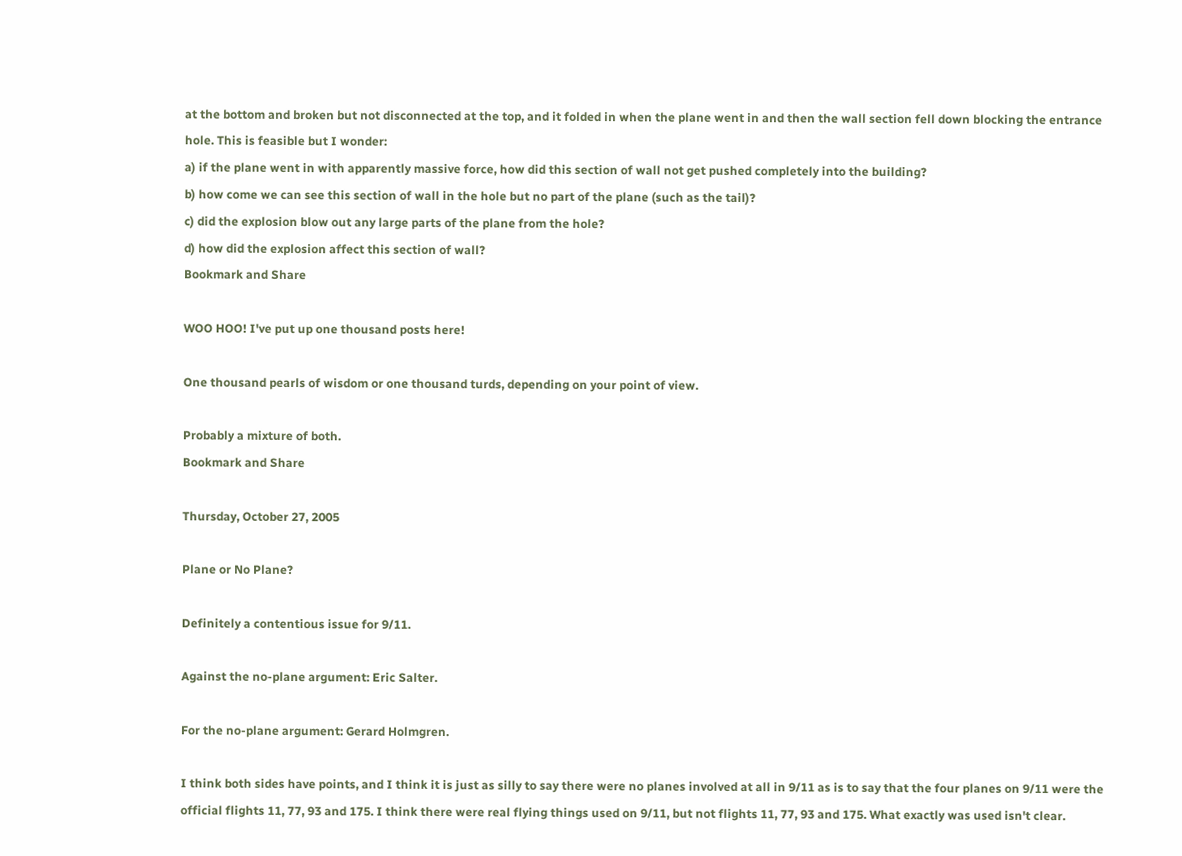at the bottom and broken but not disconnected at the top, and it folded in when the plane went in and then the wall section fell down blocking the entrance hole. This is feasible but I wonder:
a) if the plane went in with apparently massive force, how did this section of wall not get pushed completely into the building?
b) how come we can see this section of wall in the hole but no part of the plane (such as the tail)?
c) did the explosion blow out any large parts of the plane from the hole?
d) how did the explosion affect this section of wall?
Bookmark and Share

WOO HOO! I've put up one thousand posts here!

One thousand pearls of wisdom or one thousand turds, depending on your point of view.

Probably a mixture of both.
Bookmark and Share

Thursday, October 27, 2005

Plane or No Plane?

Definitely a contentious issue for 9/11.

Against the no-plane argument: Eric Salter.

For the no-plane argument: Gerard Holmgren.

I think both sides have points, and I think it is just as silly to say there were no planes involved at all in 9/11 as is to say that the four planes on 9/11 were the official flights 11, 77, 93 and 175. I think there were real flying things used on 9/11, but not flights 11, 77, 93 and 175. What exactly was used isn't clear.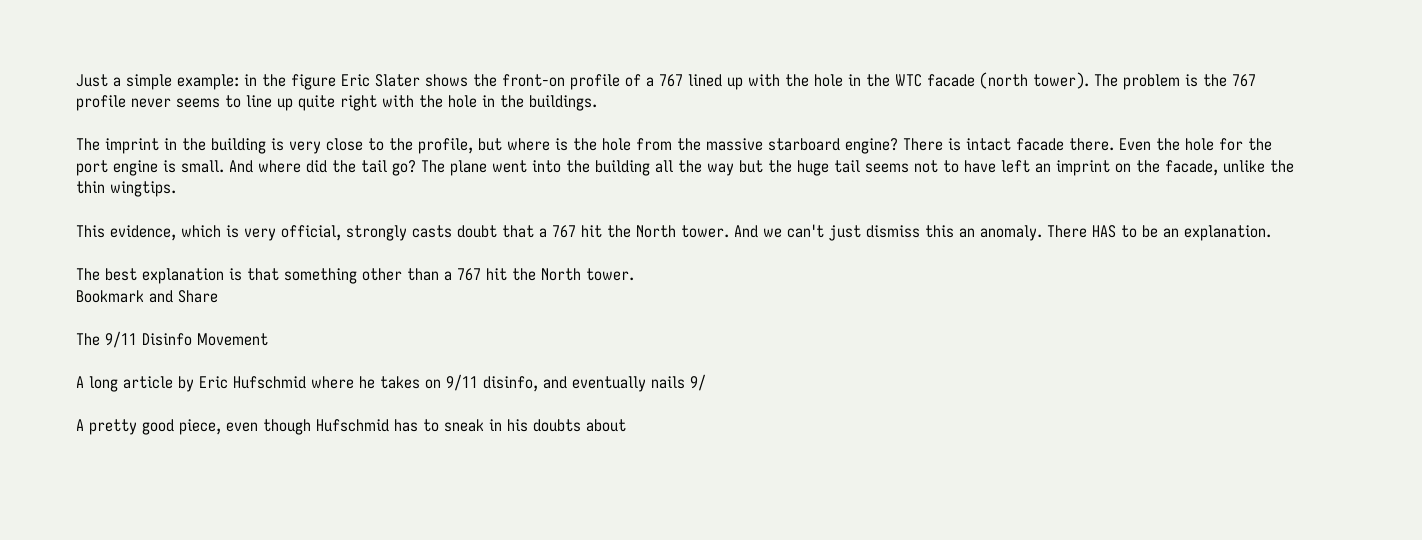Just a simple example: in the figure Eric Slater shows the front-on profile of a 767 lined up with the hole in the WTC facade (north tower). The problem is the 767 profile never seems to line up quite right with the hole in the buildings.

The imprint in the building is very close to the profile, but where is the hole from the massive starboard engine? There is intact facade there. Even the hole for the port engine is small. And where did the tail go? The plane went into the building all the way but the huge tail seems not to have left an imprint on the facade, unlike the thin wingtips.

This evidence, which is very official, strongly casts doubt that a 767 hit the North tower. And we can't just dismiss this an anomaly. There HAS to be an explanation.

The best explanation is that something other than a 767 hit the North tower.
Bookmark and Share

The 9/11 Disinfo Movement

A long article by Eric Hufschmid where he takes on 9/11 disinfo, and eventually nails 9/

A pretty good piece, even though Hufschmid has to sneak in his doubts about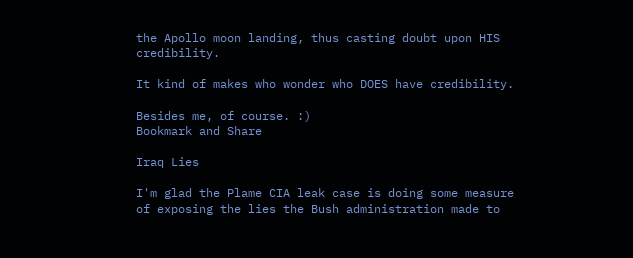the Apollo moon landing, thus casting doubt upon HIS credibility.

It kind of makes who wonder who DOES have credibility.

Besides me, of course. :)
Bookmark and Share

Iraq Lies

I'm glad the Plame CIA leak case is doing some measure of exposing the lies the Bush administration made to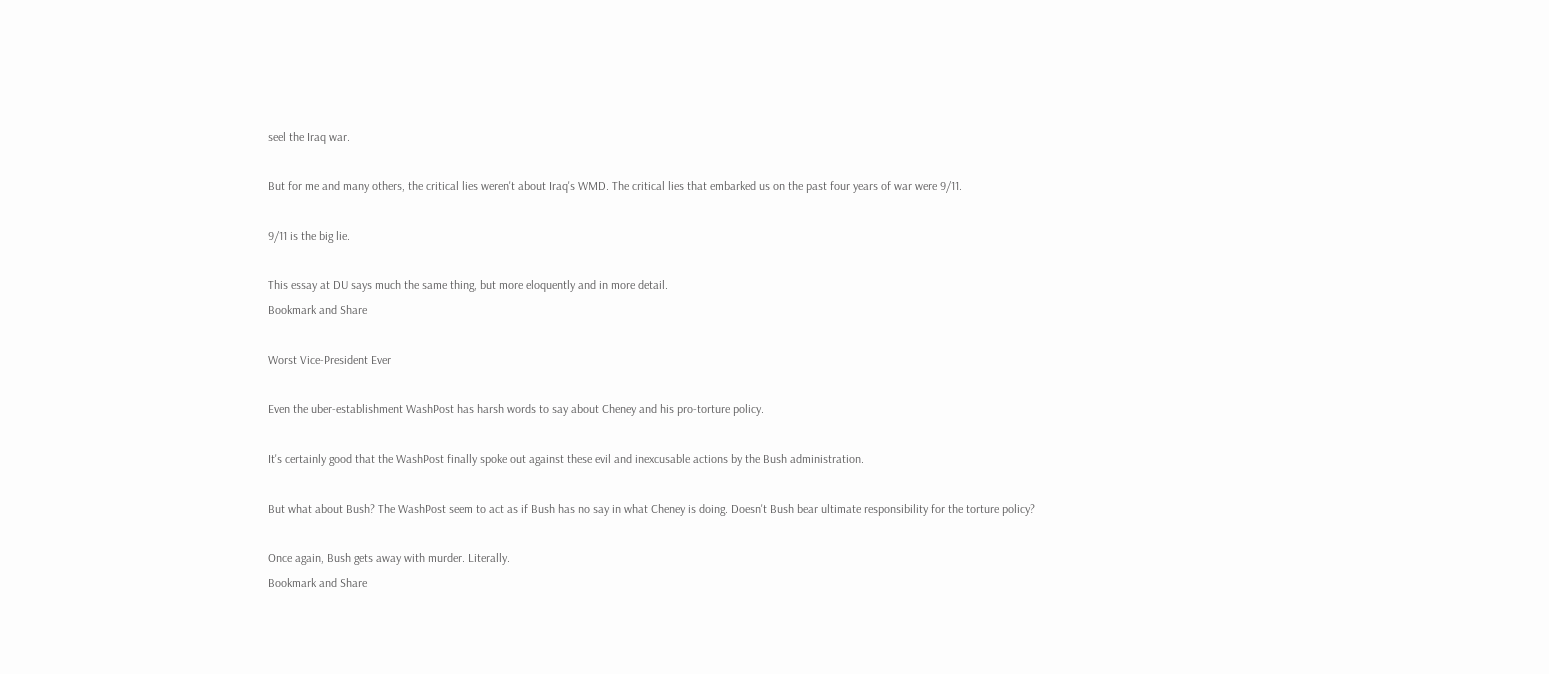seel the Iraq war.

But for me and many others, the critical lies weren't about Iraq's WMD. The critical lies that embarked us on the past four years of war were 9/11.

9/11 is the big lie.

This essay at DU says much the same thing, but more eloquently and in more detail.
Bookmark and Share

Worst Vice-President Ever

Even the uber-establishment WashPost has harsh words to say about Cheney and his pro-torture policy.

It's certainly good that the WashPost finally spoke out against these evil and inexcusable actions by the Bush administration.

But what about Bush? The WashPost seem to act as if Bush has no say in what Cheney is doing. Doesn't Bush bear ultimate responsibility for the torture policy?

Once again, Bush gets away with murder. Literally.
Bookmark and Share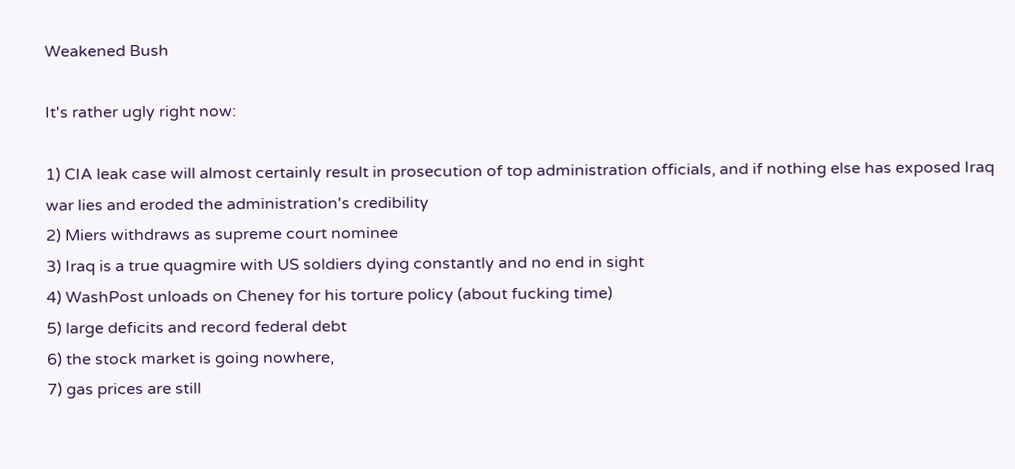Weakened Bush

It's rather ugly right now:

1) CIA leak case will almost certainly result in prosecution of top administration officials, and if nothing else has exposed Iraq war lies and eroded the administration's credibility
2) Miers withdraws as supreme court nominee
3) Iraq is a true quagmire with US soldiers dying constantly and no end in sight
4) WashPost unloads on Cheney for his torture policy (about fucking time)
5) large deficits and record federal debt
6) the stock market is going nowhere,
7) gas prices are still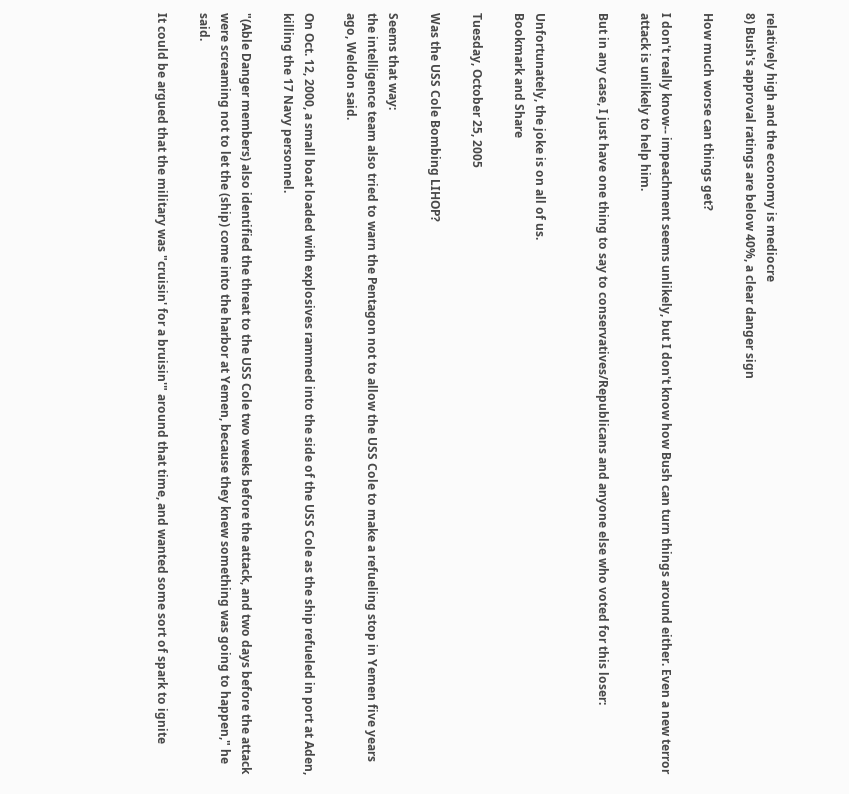relatively high and the economy is mediocre
8) Bush's approval ratings are below 40%, a clear danger sign

How much worse can things get?

I don't really know-- impeachment seems unlikely, but I don't know how Bush can turn things around either. Even a new terror attack is unlikely to help him.

But in any case, I just have one thing to say to conservatives/Republicans and anyone else who voted for this loser:


Unfortunately, the joke is on all of us.
Bookmark and Share

Tuesday, October 25, 2005

Was the USS Cole Bombing LIHOP?

Seems that way:
the intelligence team also tried to warn the Pentagon not to allow the USS Cole to make a refueling stop in Yemen five years ago, Weldon said.

On Oct. 12, 2000, a small boat loaded with explosives rammed into the side of the USS Cole as the ship refueled in port at Aden, killing the 17 Navy personnel.

"(Able Danger members) also identified the threat to the USS Cole two weeks before the attack, and two days before the attack were screaming not to let the (ship) come into the harbor at Yemen, because they knew something was going to happen," he said.

It could be argued that the military was "cruisin' for a bruisin'" around that time, and wanted some sort of spark to ignite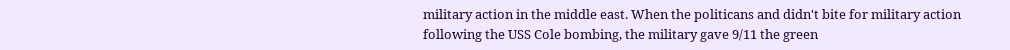military action in the middle east. When the politicans and didn't bite for military action following the USS Cole bombing, the military gave 9/11 the green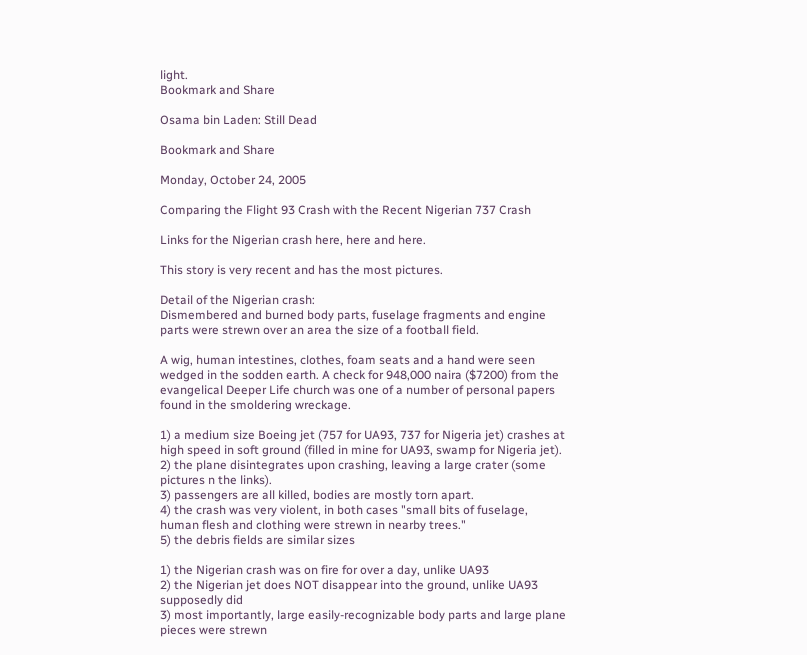light.
Bookmark and Share

Osama bin Laden: Still Dead

Bookmark and Share

Monday, October 24, 2005

Comparing the Flight 93 Crash with the Recent Nigerian 737 Crash

Links for the Nigerian crash here, here and here.

This story is very recent and has the most pictures.

Detail of the Nigerian crash:
Dismembered and burned body parts, fuselage fragments and engine parts were strewn over an area the size of a football field.

A wig, human intestines, clothes, foam seats and a hand were seen wedged in the sodden earth. A check for 948,000 naira ($7200) from the evangelical Deeper Life church was one of a number of personal papers found in the smoldering wreckage.

1) a medium size Boeing jet (757 for UA93, 737 for Nigeria jet) crashes at high speed in soft ground (filled in mine for UA93, swamp for Nigeria jet).
2) the plane disintegrates upon crashing, leaving a large crater (some pictures n the links).
3) passengers are all killed, bodies are mostly torn apart.
4) the crash was very violent, in both cases "small bits of fuselage, human flesh and clothing were strewn in nearby trees."
5) the debris fields are similar sizes

1) the Nigerian crash was on fire for over a day, unlike UA93
2) the Nigerian jet does NOT disappear into the ground, unlike UA93 supposedly did
3) most importantly, large easily-recognizable body parts and large plane pieces were strewn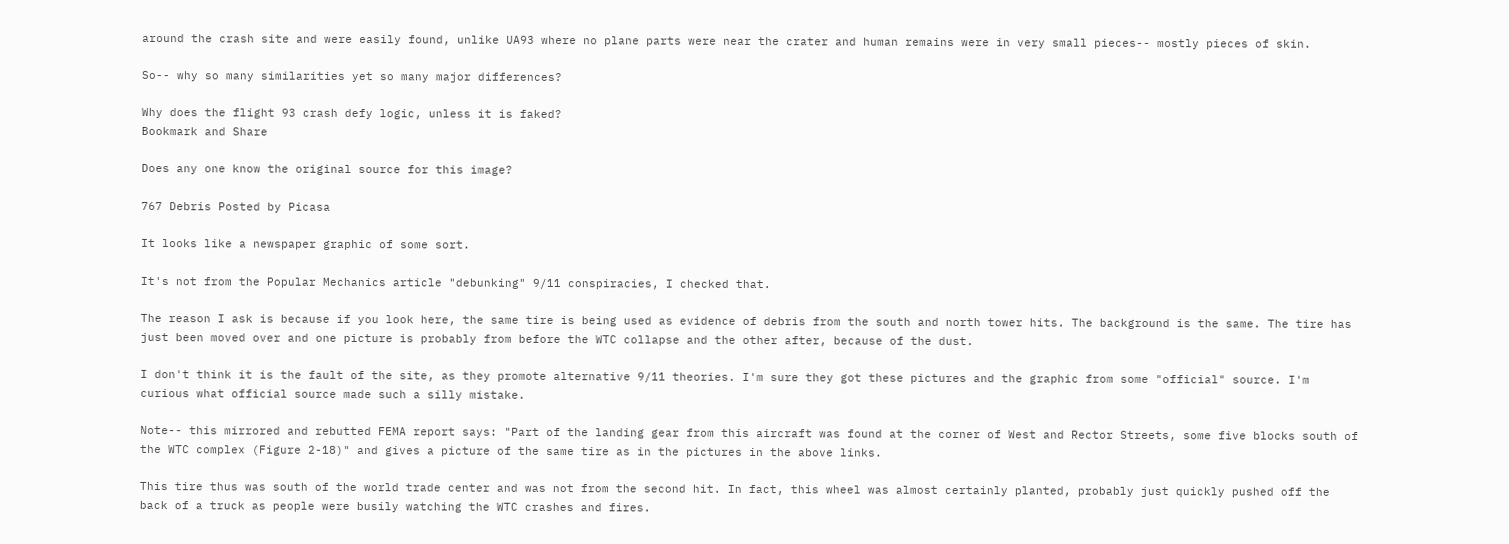around the crash site and were easily found, unlike UA93 where no plane parts were near the crater and human remains were in very small pieces-- mostly pieces of skin.

So-- why so many similarities yet so many major differences?

Why does the flight 93 crash defy logic, unless it is faked?
Bookmark and Share

Does any one know the original source for this image?

767 Debris Posted by Picasa

It looks like a newspaper graphic of some sort.

It's not from the Popular Mechanics article "debunking" 9/11 conspiracies, I checked that.

The reason I ask is because if you look here, the same tire is being used as evidence of debris from the south and north tower hits. The background is the same. The tire has just been moved over and one picture is probably from before the WTC collapse and the other after, because of the dust.

I don't think it is the fault of the site, as they promote alternative 9/11 theories. I'm sure they got these pictures and the graphic from some "official" source. I'm curious what official source made such a silly mistake.

Note-- this mirrored and rebutted FEMA report says: "Part of the landing gear from this aircraft was found at the corner of West and Rector Streets, some five blocks south of the WTC complex (Figure 2-18)" and gives a picture of the same tire as in the pictures in the above links.

This tire thus was south of the world trade center and was not from the second hit. In fact, this wheel was almost certainly planted, probably just quickly pushed off the back of a truck as people were busily watching the WTC crashes and fires.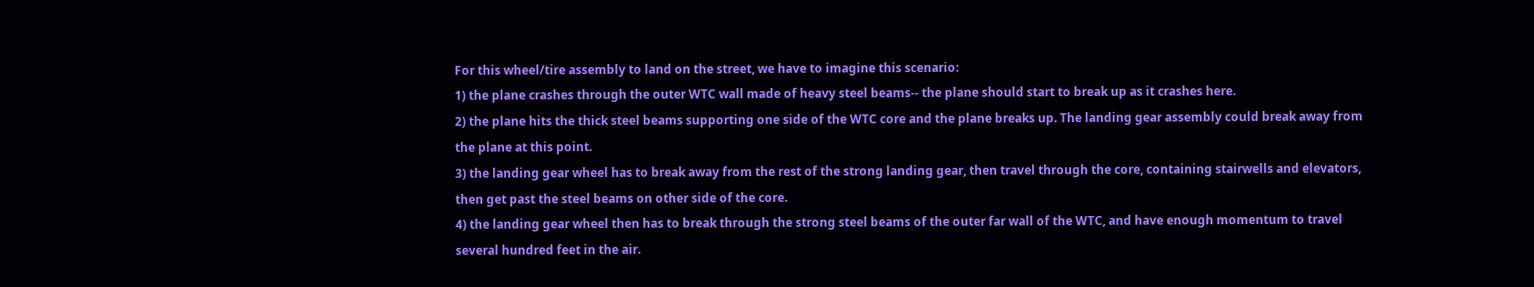For this wheel/tire assembly to land on the street, we have to imagine this scenario:
1) the plane crashes through the outer WTC wall made of heavy steel beams-- the plane should start to break up as it crashes here.
2) the plane hits the thick steel beams supporting one side of the WTC core and the plane breaks up. The landing gear assembly could break away from the plane at this point.
3) the landing gear wheel has to break away from the rest of the strong landing gear, then travel through the core, containing stairwells and elevators, then get past the steel beams on other side of the core.
4) the landing gear wheel then has to break through the strong steel beams of the outer far wall of the WTC, and have enough momentum to travel several hundred feet in the air.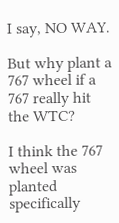I say, NO WAY.

But why plant a 767 wheel if a 767 really hit the WTC?

I think the 767 wheel was planted specifically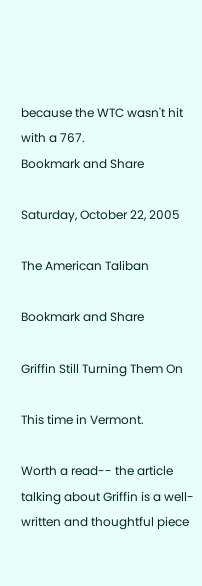because the WTC wasn't hit with a 767.
Bookmark and Share

Saturday, October 22, 2005

The American Taliban

Bookmark and Share

Griffin Still Turning Them On

This time in Vermont.

Worth a read-- the article talking about Griffin is a well-written and thoughtful piece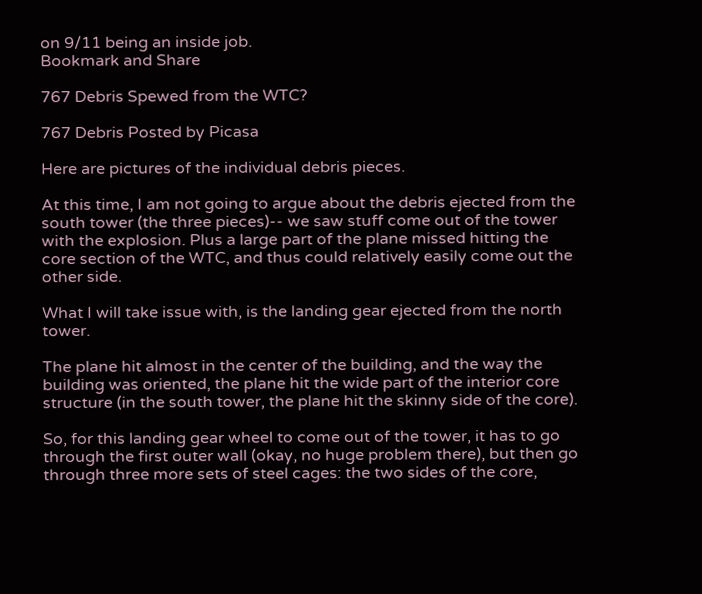on 9/11 being an inside job.
Bookmark and Share

767 Debris Spewed from the WTC?

767 Debris Posted by Picasa

Here are pictures of the individual debris pieces.

At this time, I am not going to argue about the debris ejected from the south tower (the three pieces)-- we saw stuff come out of the tower with the explosion. Plus a large part of the plane missed hitting the core section of the WTC, and thus could relatively easily come out the other side.

What I will take issue with, is the landing gear ejected from the north tower.

The plane hit almost in the center of the building, and the way the building was oriented, the plane hit the wide part of the interior core structure (in the south tower, the plane hit the skinny side of the core).

So, for this landing gear wheel to come out of the tower, it has to go through the first outer wall (okay, no huge problem there), but then go through three more sets of steel cages: the two sides of the core,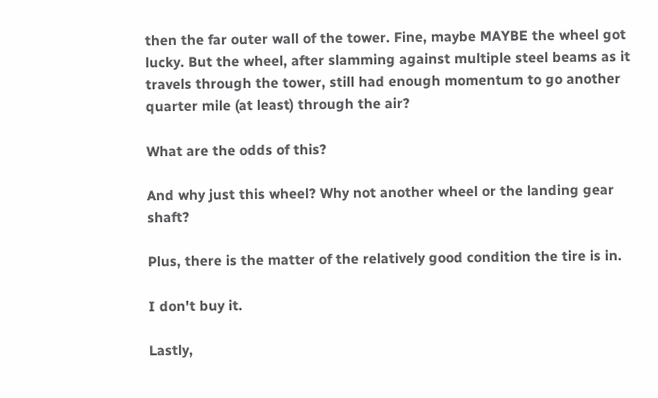then the far outer wall of the tower. Fine, maybe MAYBE the wheel got lucky. But the wheel, after slamming against multiple steel beams as it travels through the tower, still had enough momentum to go another quarter mile (at least) through the air?

What are the odds of this?

And why just this wheel? Why not another wheel or the landing gear shaft?

Plus, there is the matter of the relatively good condition the tire is in.

I don't buy it.

Lastly,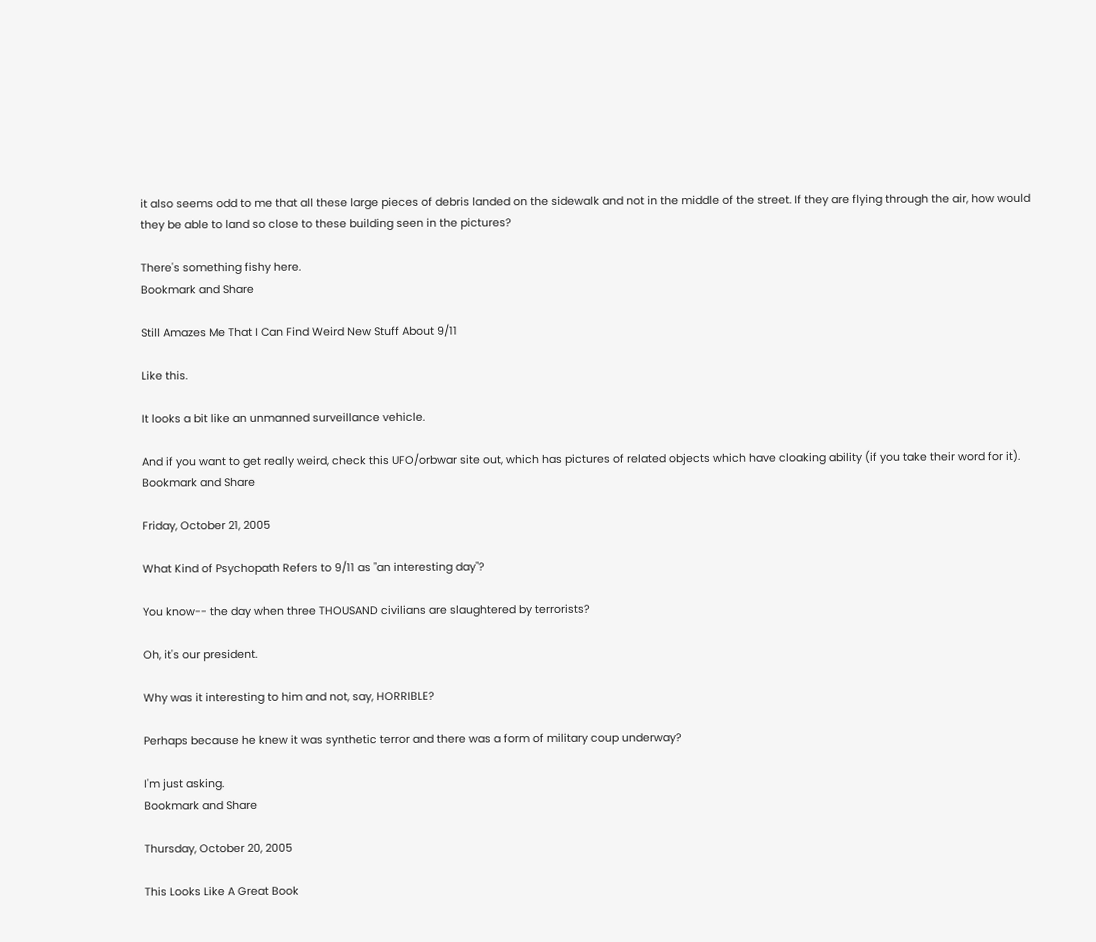it also seems odd to me that all these large pieces of debris landed on the sidewalk and not in the middle of the street. If they are flying through the air, how would they be able to land so close to these building seen in the pictures?

There's something fishy here.
Bookmark and Share

Still Amazes Me That I Can Find Weird New Stuff About 9/11

Like this.

It looks a bit like an unmanned surveillance vehicle.

And if you want to get really weird, check this UFO/orbwar site out, which has pictures of related objects which have cloaking ability (if you take their word for it).
Bookmark and Share

Friday, October 21, 2005

What Kind of Psychopath Refers to 9/11 as "an interesting day"?

You know-- the day when three THOUSAND civilians are slaughtered by terrorists?

Oh, it's our president.

Why was it interesting to him and not, say, HORRIBLE?

Perhaps because he knew it was synthetic terror and there was a form of military coup underway?

I'm just asking.
Bookmark and Share

Thursday, October 20, 2005

This Looks Like A Great Book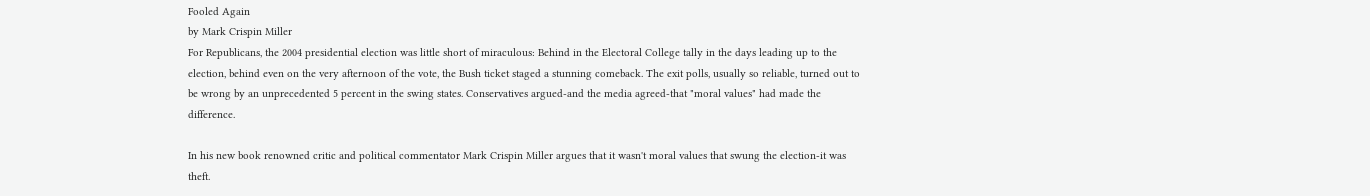Fooled Again
by Mark Crispin Miller
For Republicans, the 2004 presidential election was little short of miraculous: Behind in the Electoral College tally in the days leading up to the election, behind even on the very afternoon of the vote, the Bush ticket staged a stunning comeback. The exit polls, usually so reliable, turned out to be wrong by an unprecedented 5 percent in the swing states. Conservatives argued-and the media agreed-that "moral values" had made the difference.

In his new book renowned critic and political commentator Mark Crispin Miller argues that it wasn't moral values that swung the election-it was theft.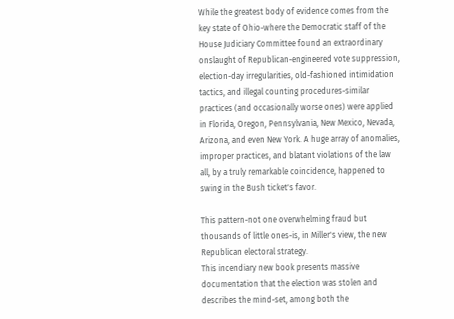While the greatest body of evidence comes from the key state of Ohio-where the Democratic staff of the House Judiciary Committee found an extraordinary onslaught of Republican-engineered vote suppression, election-day irregularities, old-fashioned intimidation tactics, and illegal counting procedures-similar practices (and occasionally worse ones) were applied in Florida, Oregon, Pennsylvania, New Mexico, Nevada, Arizona, and even New York. A huge array of anomalies, improper practices, and blatant violations of the law all, by a truly remarkable coincidence, happened to swing in the Bush ticket's favor.

This pattern-not one overwhelming fraud but thousands of little ones-is, in Miller's view, the new Republican electoral strategy.
This incendiary new book presents massive documentation that the election was stolen and describes the mind-set, among both the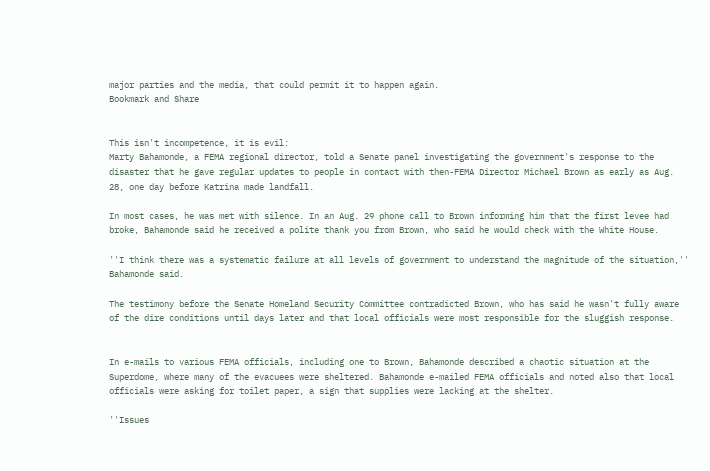major parties and the media, that could permit it to happen again.
Bookmark and Share


This isn't incompetence, it is evil:
Marty Bahamonde, a FEMA regional director, told a Senate panel investigating the government's response to the disaster that he gave regular updates to people in contact with then-FEMA Director Michael Brown as early as Aug. 28, one day before Katrina made landfall.

In most cases, he was met with silence. In an Aug. 29 phone call to Brown informing him that the first levee had broke, Bahamonde said he received a polite thank you from Brown, who said he would check with the White House.

''I think there was a systematic failure at all levels of government to understand the magnitude of the situation,'' Bahamonde said.

The testimony before the Senate Homeland Security Committee contradicted Brown, who has said he wasn't fully aware of the dire conditions until days later and that local officials were most responsible for the sluggish response.


In e-mails to various FEMA officials, including one to Brown, Bahamonde described a chaotic situation at the Superdome, where many of the evacuees were sheltered. Bahamonde e-mailed FEMA officials and noted also that local officials were asking for toilet paper, a sign that supplies were lacking at the shelter.

''Issues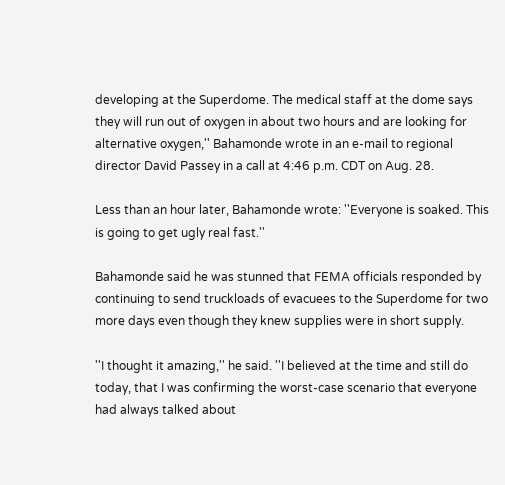developing at the Superdome. The medical staff at the dome says they will run out of oxygen in about two hours and are looking for alternative oxygen,'' Bahamonde wrote in an e-mail to regional director David Passey in a call at 4:46 p.m. CDT on Aug. 28.

Less than an hour later, Bahamonde wrote: ''Everyone is soaked. This is going to get ugly real fast.''

Bahamonde said he was stunned that FEMA officials responded by continuing to send truckloads of evacuees to the Superdome for two more days even though they knew supplies were in short supply.

''I thought it amazing,'' he said. ''I believed at the time and still do today, that I was confirming the worst-case scenario that everyone had always talked about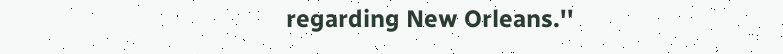regarding New Orleans.''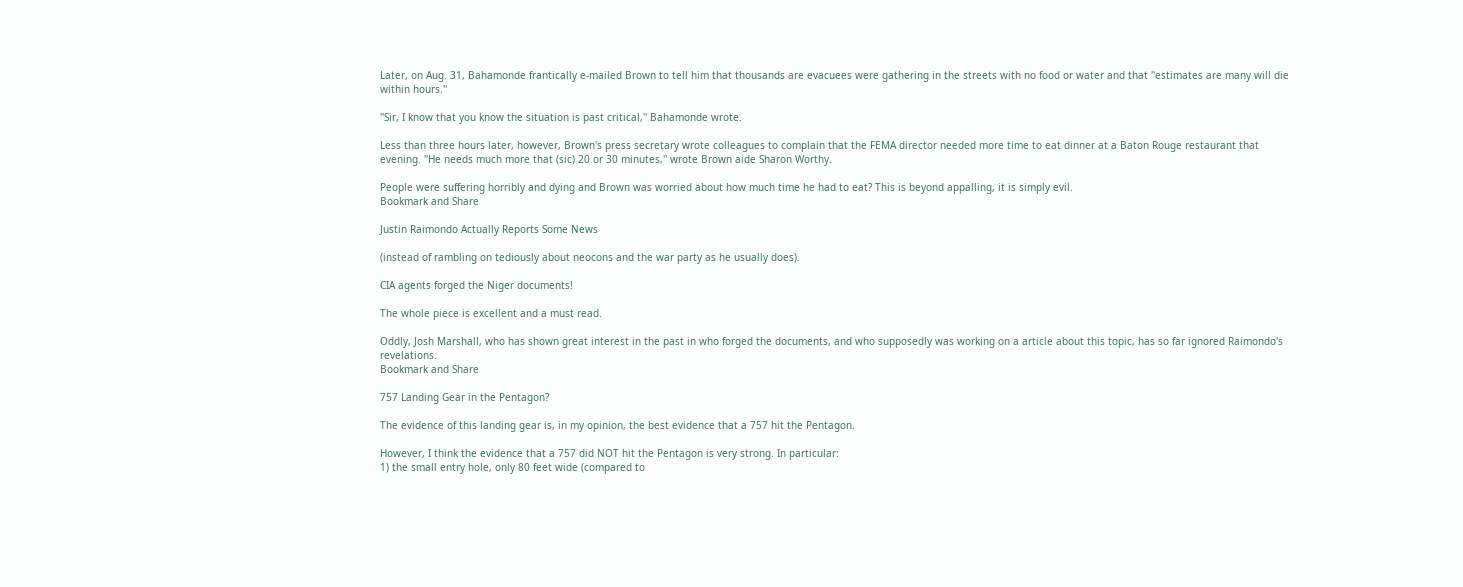Later, on Aug. 31, Bahamonde frantically e-mailed Brown to tell him that thousands are evacuees were gathering in the streets with no food or water and that ''estimates are many will die within hours.''

''Sir, I know that you know the situation is past critical,'' Bahamonde wrote.

Less than three hours later, however, Brown's press secretary wrote colleagues to complain that the FEMA director needed more time to eat dinner at a Baton Rouge restaurant that evening. ''He needs much more that (sic) 20 or 30 minutes,'' wrote Brown aide Sharon Worthy.

People were suffering horribly and dying and Brown was worried about how much time he had to eat? This is beyond appalling, it is simply evil.
Bookmark and Share

Justin Raimondo Actually Reports Some News

(instead of rambling on tediously about neocons and the war party as he usually does).

CIA agents forged the Niger documents!

The whole piece is excellent and a must read.

Oddly, Josh Marshall, who has shown great interest in the past in who forged the documents, and who supposedly was working on a article about this topic, has so far ignored Raimondo's revelations.
Bookmark and Share

757 Landing Gear in the Pentagon?

The evidence of this landing gear is, in my opinion, the best evidence that a 757 hit the Pentagon.

However, I think the evidence that a 757 did NOT hit the Pentagon is very strong. In particular:
1) the small entry hole, only 80 feet wide (compared to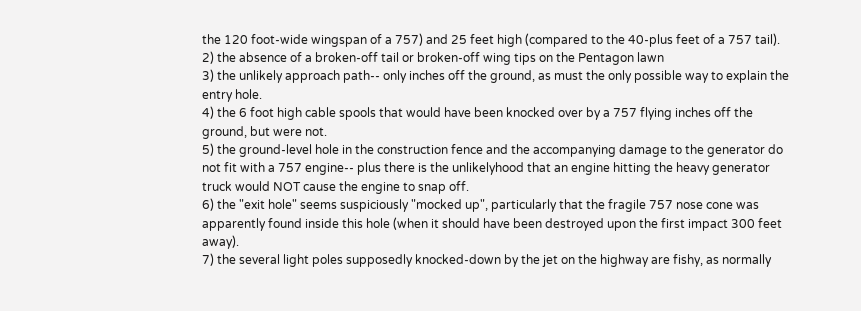the 120 foot-wide wingspan of a 757) and 25 feet high (compared to the 40-plus feet of a 757 tail).
2) the absence of a broken-off tail or broken-off wing tips on the Pentagon lawn
3) the unlikely approach path-- only inches off the ground, as must the only possible way to explain the entry hole.
4) the 6 foot high cable spools that would have been knocked over by a 757 flying inches off the ground, but were not.
5) the ground-level hole in the construction fence and the accompanying damage to the generator do not fit with a 757 engine-- plus there is the unlikelyhood that an engine hitting the heavy generator truck would NOT cause the engine to snap off.
6) the "exit hole" seems suspiciously "mocked up", particularly that the fragile 757 nose cone was apparently found inside this hole (when it should have been destroyed upon the first impact 300 feet away).
7) the several light poles supposedly knocked-down by the jet on the highway are fishy, as normally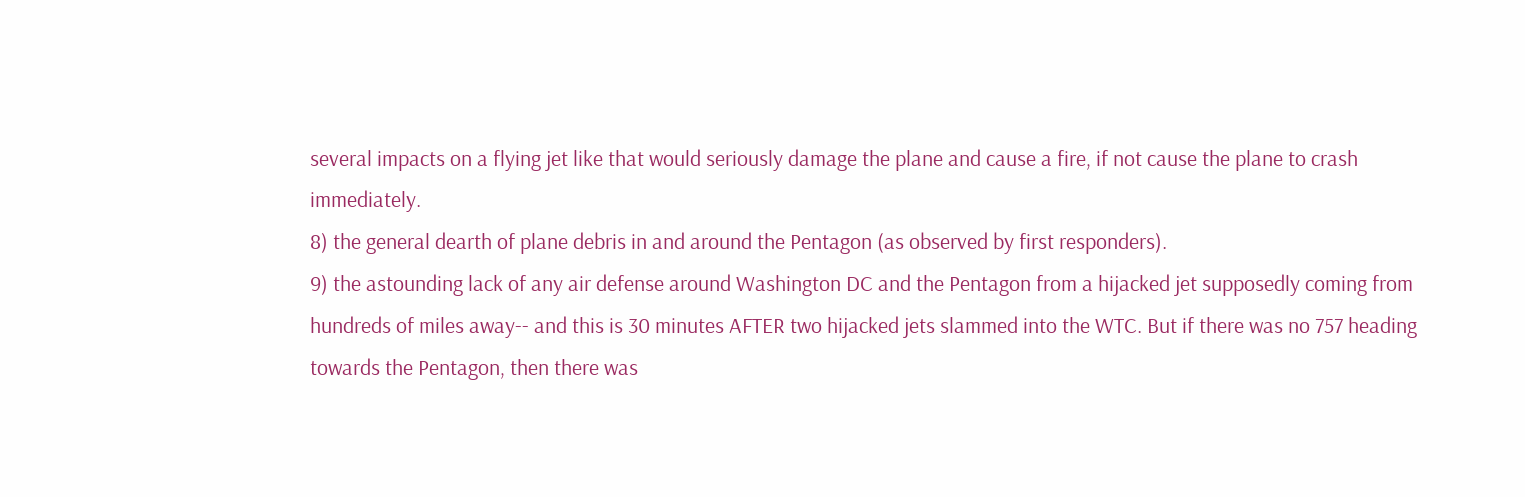several impacts on a flying jet like that would seriously damage the plane and cause a fire, if not cause the plane to crash immediately.
8) the general dearth of plane debris in and around the Pentagon (as observed by first responders).
9) the astounding lack of any air defense around Washington DC and the Pentagon from a hijacked jet supposedly coming from hundreds of miles away-- and this is 30 minutes AFTER two hijacked jets slammed into the WTC. But if there was no 757 heading towards the Pentagon, then there was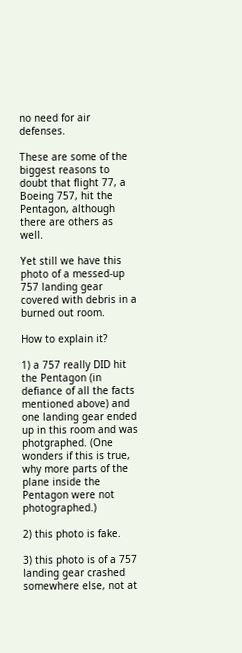no need for air defenses.

These are some of the biggest reasons to doubt that flight 77, a Boeing 757, hit the Pentagon, although there are others as well.

Yet still we have this photo of a messed-up 757 landing gear covered with debris in a burned out room.

How to explain it?

1) a 757 really DID hit the Pentagon (in defiance of all the facts mentioned above) and one landing gear ended up in this room and was photgraphed. (One wonders if this is true, why more parts of the plane inside the Pentagon were not photographed.)

2) this photo is fake.

3) this photo is of a 757 landing gear crashed somewhere else, not at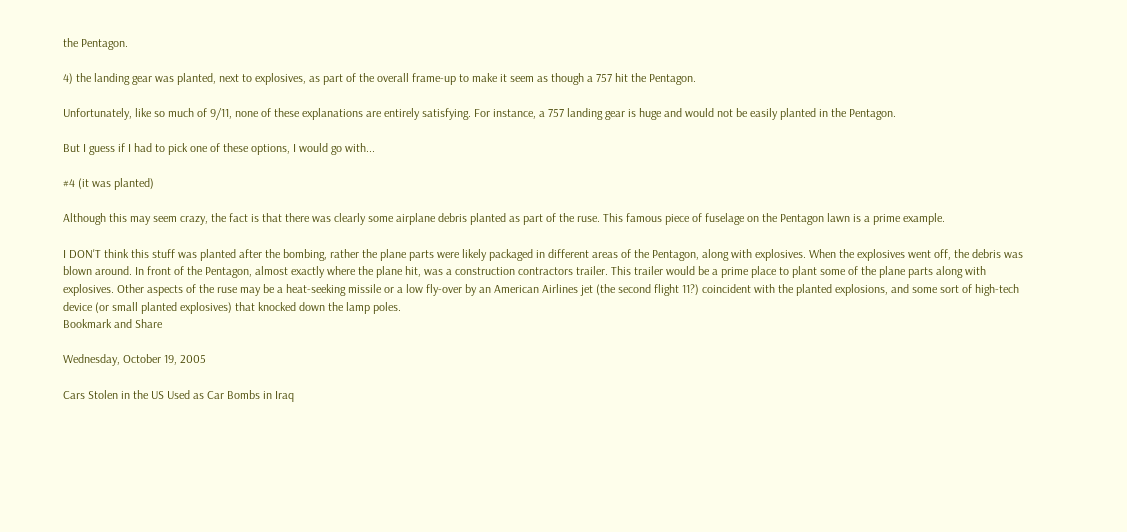the Pentagon.

4) the landing gear was planted, next to explosives, as part of the overall frame-up to make it seem as though a 757 hit the Pentagon.

Unfortunately, like so much of 9/11, none of these explanations are entirely satisfying. For instance, a 757 landing gear is huge and would not be easily planted in the Pentagon.

But I guess if I had to pick one of these options, I would go with...

#4 (it was planted)

Although this may seem crazy, the fact is that there was clearly some airplane debris planted as part of the ruse. This famous piece of fuselage on the Pentagon lawn is a prime example.

I DON'T think this stuff was planted after the bombing, rather the plane parts were likely packaged in different areas of the Pentagon, along with explosives. When the explosives went off, the debris was blown around. In front of the Pentagon, almost exactly where the plane hit, was a construction contractors trailer. This trailer would be a prime place to plant some of the plane parts along with explosives. Other aspects of the ruse may be a heat-seeking missile or a low fly-over by an American Airlines jet (the second flight 11?) coincident with the planted explosions, and some sort of high-tech device (or small planted explosives) that knocked down the lamp poles.
Bookmark and Share

Wednesday, October 19, 2005

Cars Stolen in the US Used as Car Bombs in Iraq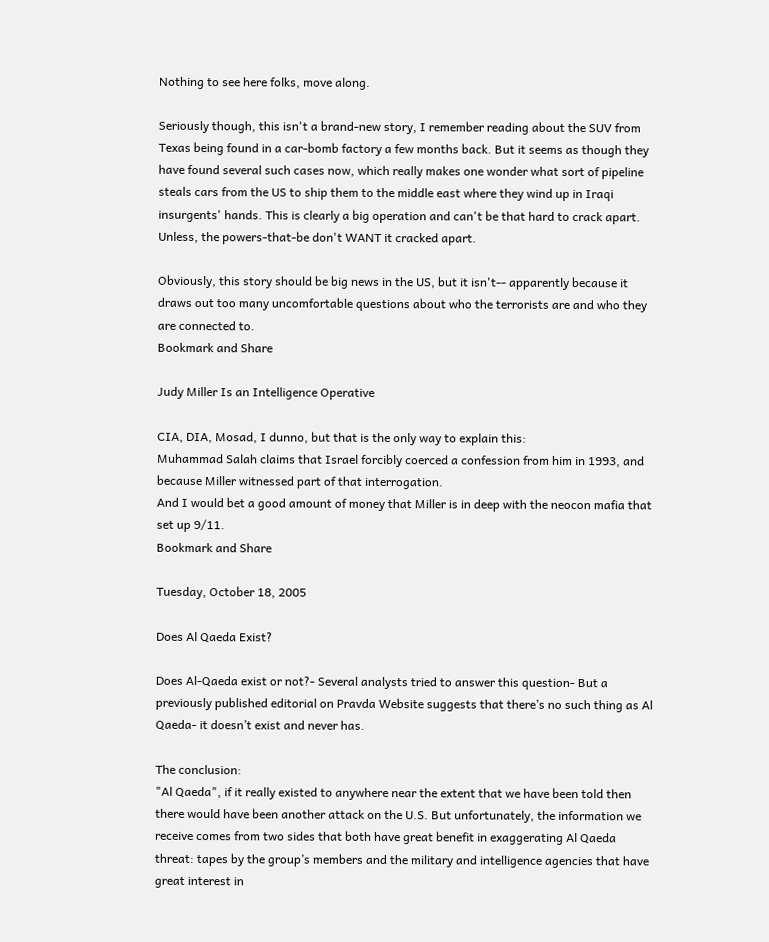Nothing to see here folks, move along.

Seriously though, this isn't a brand-new story, I remember reading about the SUV from Texas being found in a car-bomb factory a few months back. But it seems as though they have found several such cases now, which really makes one wonder what sort of pipeline steals cars from the US to ship them to the middle east where they wind up in Iraqi insurgents' hands. This is clearly a big operation and can't be that hard to crack apart. Unless, the powers-that-be don't WANT it cracked apart.

Obviously, this story should be big news in the US, but it isn't-- apparently because it draws out too many uncomfortable questions about who the terrorists are and who they are connected to.
Bookmark and Share

Judy Miller Is an Intelligence Operative

CIA, DIA, Mosad, I dunno, but that is the only way to explain this:
Muhammad Salah claims that Israel forcibly coerced a confession from him in 1993, and because Miller witnessed part of that interrogation.
And I would bet a good amount of money that Miller is in deep with the neocon mafia that set up 9/11.
Bookmark and Share

Tuesday, October 18, 2005

Does Al Qaeda Exist?

Does Al-Qaeda exist or not?- Several analysts tried to answer this question- But a previously published editorial on Pravda Website suggests that there’s no such thing as Al Qaeda- it doesn’t exist and never has.

The conclusion:
"Al Qaeda", if it really existed to anywhere near the extent that we have been told then there would have been another attack on the U.S. But unfortunately, the information we receive comes from two sides that both have great benefit in exaggerating Al Qaeda threat: tapes by the group’s members and the military and intelligence agencies that have great interest in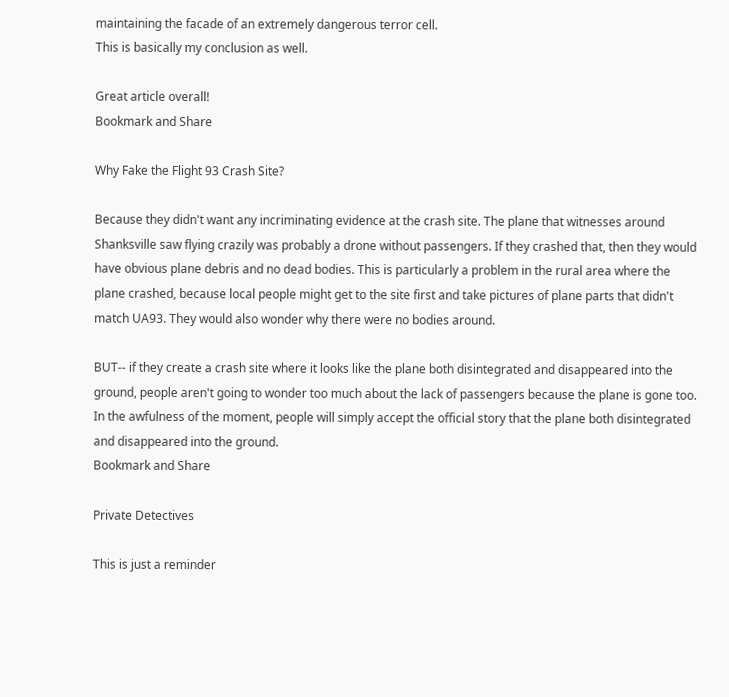maintaining the facade of an extremely dangerous terror cell.
This is basically my conclusion as well.

Great article overall!
Bookmark and Share

Why Fake the Flight 93 Crash Site?

Because they didn't want any incriminating evidence at the crash site. The plane that witnesses around Shanksville saw flying crazily was probably a drone without passengers. If they crashed that, then they would have obvious plane debris and no dead bodies. This is particularly a problem in the rural area where the plane crashed, because local people might get to the site first and take pictures of plane parts that didn't match UA93. They would also wonder why there were no bodies around.

BUT-- if they create a crash site where it looks like the plane both disintegrated and disappeared into the ground, people aren't going to wonder too much about the lack of passengers because the plane is gone too. In the awfulness of the moment, people will simply accept the official story that the plane both disintegrated and disappeared into the ground.
Bookmark and Share

Private Detectives

This is just a reminder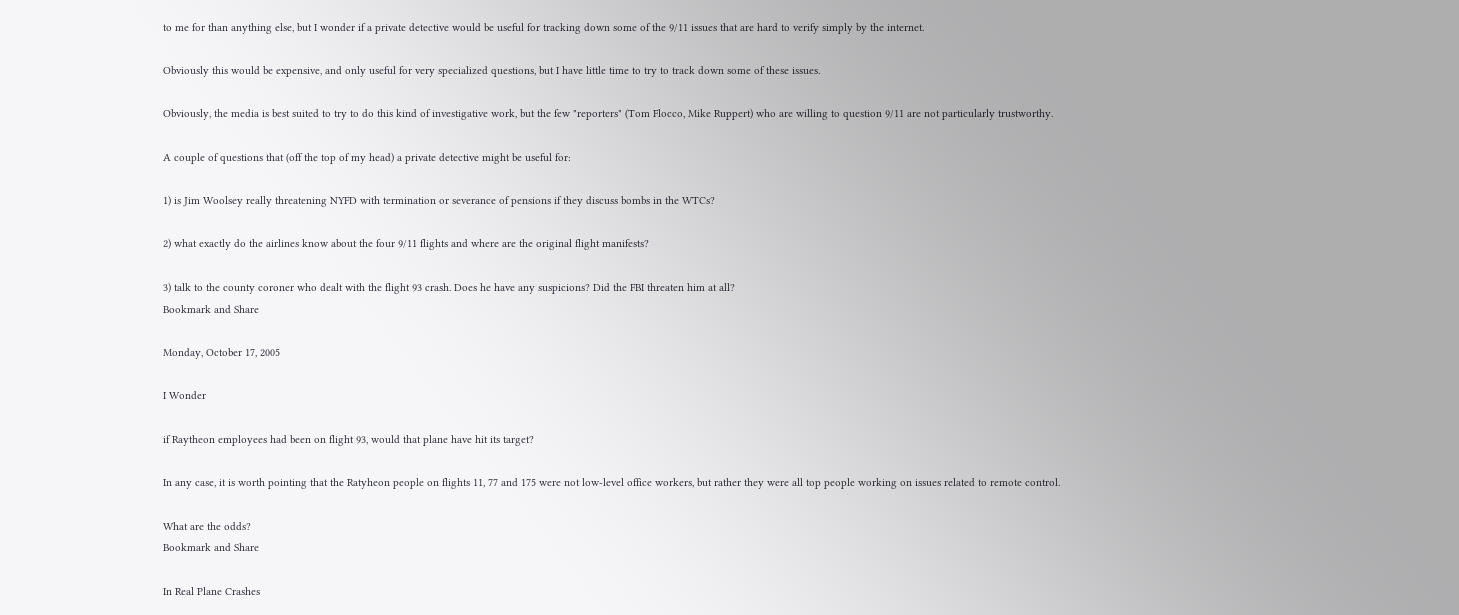to me for than anything else, but I wonder if a private detective would be useful for tracking down some of the 9/11 issues that are hard to verify simply by the internet.

Obviously this would be expensive, and only useful for very specialized questions, but I have little time to try to track down some of these issues.

Obviously, the media is best suited to try to do this kind of investigative work, but the few "reporters" (Tom Flocco, Mike Ruppert) who are willing to question 9/11 are not particularly trustworthy.

A couple of questions that (off the top of my head) a private detective might be useful for:

1) is Jim Woolsey really threatening NYFD with termination or severance of pensions if they discuss bombs in the WTCs?

2) what exactly do the airlines know about the four 9/11 flights and where are the original flight manifests?

3) talk to the county coroner who dealt with the flight 93 crash. Does he have any suspicions? Did the FBI threaten him at all?
Bookmark and Share

Monday, October 17, 2005

I Wonder

if Raytheon employees had been on flight 93, would that plane have hit its target?

In any case, it is worth pointing that the Ratyheon people on flights 11, 77 and 175 were not low-level office workers, but rather they were all top people working on issues related to remote control.

What are the odds?
Bookmark and Share

In Real Plane Crashes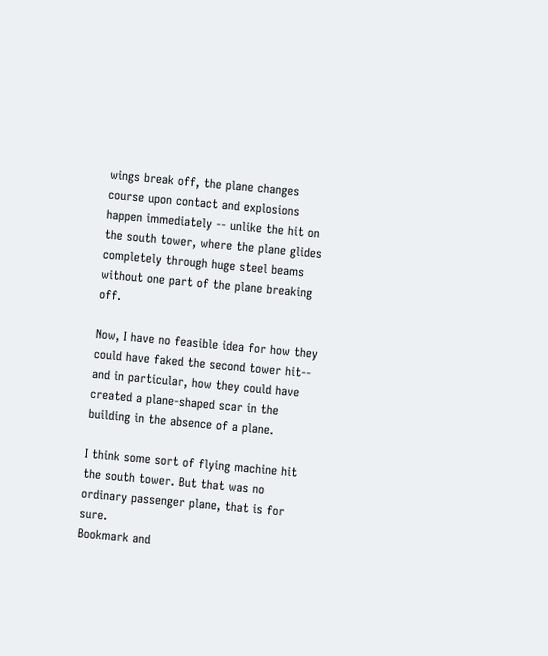wings break off, the plane changes course upon contact and explosions happen immediately -- unlike the hit on the south tower, where the plane glides completely through huge steel beams without one part of the plane breaking off.

Now, I have no feasible idea for how they could have faked the second tower hit-- and in particular, how they could have created a plane-shaped scar in the building in the absence of a plane.

I think some sort of flying machine hit the south tower. But that was no ordinary passenger plane, that is for sure.
Bookmark and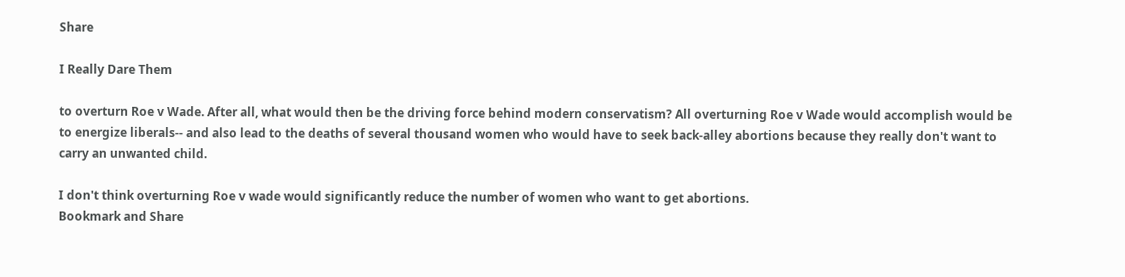Share

I Really Dare Them

to overturn Roe v Wade. After all, what would then be the driving force behind modern conservatism? All overturning Roe v Wade would accomplish would be to energize liberals-- and also lead to the deaths of several thousand women who would have to seek back-alley abortions because they really don't want to carry an unwanted child.

I don't think overturning Roe v wade would significantly reduce the number of women who want to get abortions.
Bookmark and Share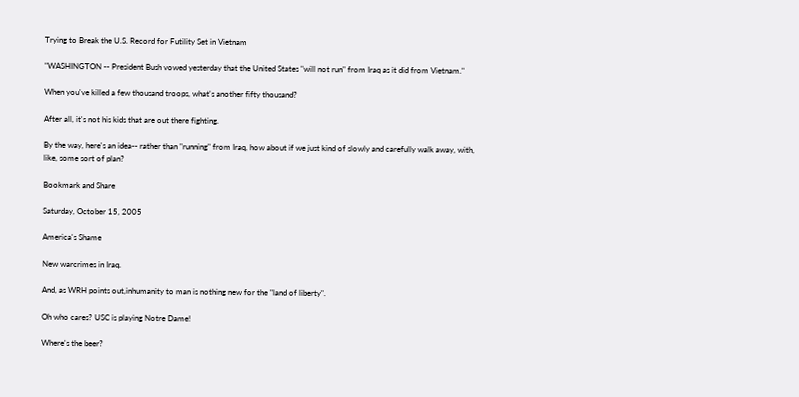Trying to Break the U.S. Record for Futility Set in Vietnam

"WASHINGTON -- President Bush vowed yesterday that the United States "will not run" from Iraq as it did from Vietnam."

When you've killed a few thousand troops, what's another fifty thousand?

After all, it's not his kids that are out there fighting.

By the way, here's an idea-- rather than "running" from Iraq, how about if we just kind of slowly and carefully walk away, with, like, some sort of plan?

Bookmark and Share

Saturday, October 15, 2005

America's Shame

New warcrimes in Iraq.

And, as WRH points out,inhumanity to man is nothing new for the "land of liberty".

Oh who cares? USC is playing Notre Dame!

Where's the beer?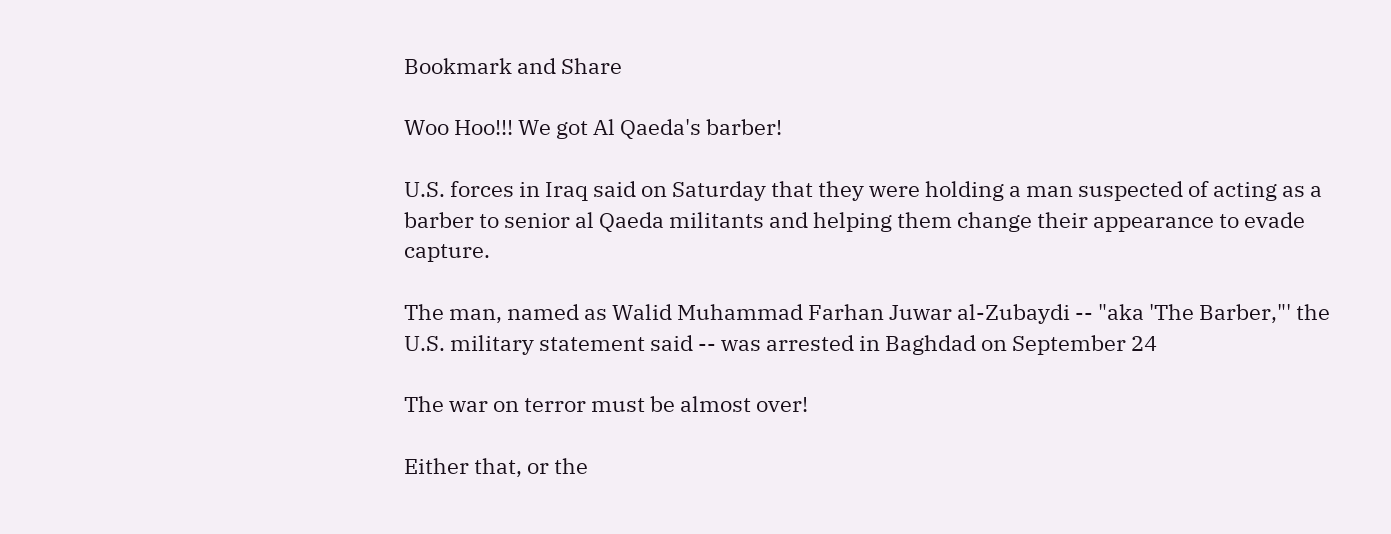Bookmark and Share

Woo Hoo!!! We got Al Qaeda's barber!

U.S. forces in Iraq said on Saturday that they were holding a man suspected of acting as a barber to senior al Qaeda militants and helping them change their appearance to evade capture.

The man, named as Walid Muhammad Farhan Juwar al-Zubaydi -- "aka 'The Barber,"' the U.S. military statement said -- was arrested in Baghdad on September 24

The war on terror must be almost over!

Either that, or the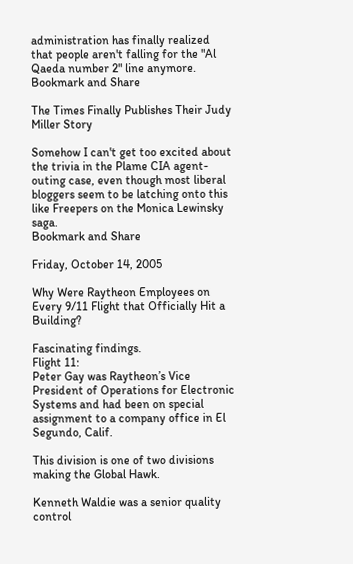administration has finally realized that people aren't falling for the "Al Qaeda number 2" line anymore.
Bookmark and Share

The Times Finally Publishes Their Judy Miller Story

Somehow I can't get too excited about the trivia in the Plame CIA agent-outing case, even though most liberal bloggers seem to be latching onto this like Freepers on the Monica Lewinsky saga.
Bookmark and Share

Friday, October 14, 2005

Why Were Raytheon Employees on Every 9/11 Flight that Officially Hit a Building?

Fascinating findings.
Flight 11:
Peter Gay was Raytheon’s Vice President of Operations for Electronic Systems and had been on special assignment to a company office in El Segundo, Calif.

This division is one of two divisions making the Global Hawk.

Kenneth Waldie was a senior quality control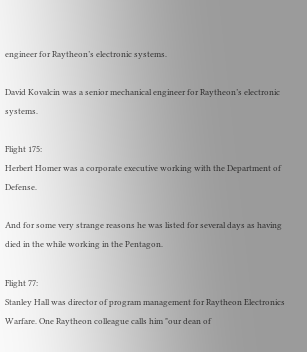engineer for Raytheon’s electronic systems.

David Kovalcin was a senior mechanical engineer for Raytheon’s electronic systems.

Flight 175:
Herbert Homer was a corporate executive working with the Department of Defense.

And for some very strange reasons he was listed for several days as having died in the while working in the Pentagon.

Flight 77:
Stanley Hall was director of program management for Raytheon Electronics Warfare. One Raytheon colleague calls him "our dean of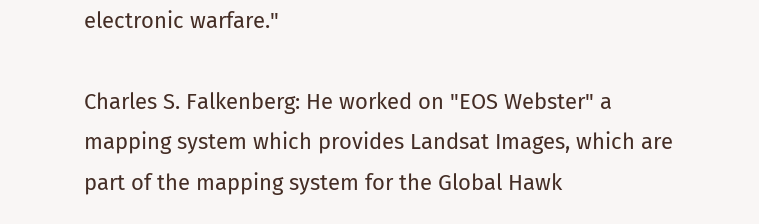electronic warfare."

Charles S. Falkenberg: He worked on "EOS Webster" a mapping system which provides Landsat Images, which are part of the mapping system for the Global Hawk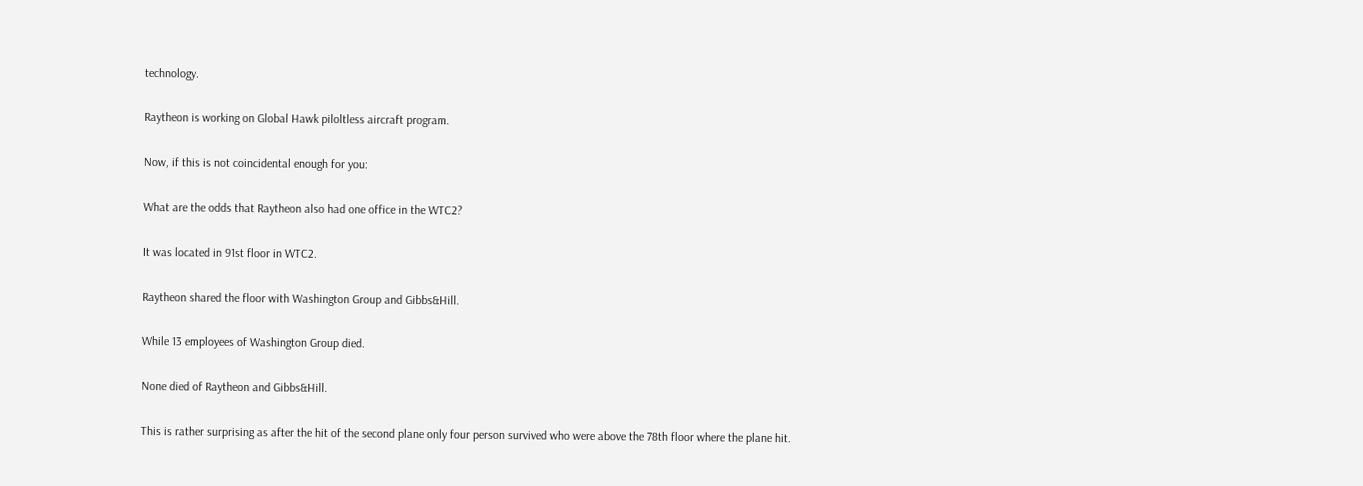technology.

Raytheon is working on Global Hawk piloltless aircraft program.

Now, if this is not coincidental enough for you:

What are the odds that Raytheon also had one office in the WTC2?

It was located in 91st floor in WTC2.

Raytheon shared the floor with Washington Group and Gibbs&Hill.

While 13 employees of Washington Group died.

None died of Raytheon and Gibbs&Hill.

This is rather surprising as after the hit of the second plane only four person survived who were above the 78th floor where the plane hit.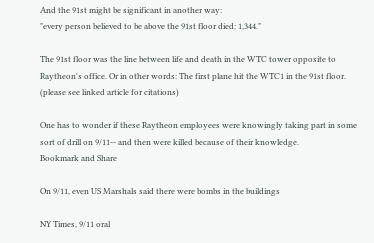And the 91st might be significant in another way:
"every person believed to be above the 91st floor died: 1,344."

The 91st floor was the line between life and death in the WTC tower opposite to Raytheon's office. Or in other words: The first plane hit the WTC1 in the 91st floor.
(please see linked article for citations)

One has to wonder if these Raytheon employees were knowingly taking part in some sort of drill on 9/11-- and then were killed because of their knowledge.
Bookmark and Share

On 9/11, even US Marshals said there were bombs in the buildings

NY Times, 9/11 oral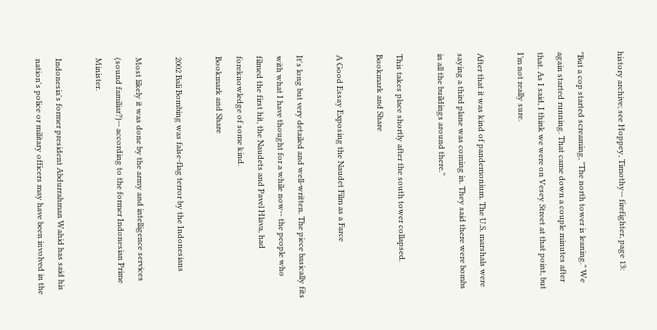history archive; see Hoppey, Timothy-- firefighter, page 13:

"But a cop started screaming, "The north tower is leaning." We again started running. That came down a couple minutes after that. As I said, I think we were on Vesey Street at that point, but I’m not really sure.

After that it was kind of pandemonium. The U.S. marshals were saying a third plane was coming in. They said there were bombs in all the buildings around there."

This takes place shortly after the south tower collapsed.
Bookmark and Share

A Good Essay Exposing the Naudet Film as a Farce

It's long but very detailed and well-written. The piece basically fits with what I have thought for a while now-- the people who filmed the first hit, the Naudets and Pavel Hlava, had foreknowledge of some kind.
Bookmark and Share

2002 Bali Bombing was false-flag terror by the Indonesians

Most likely it was done by the army and intelligence services (sound familiar?)-- according to the former Indonesian Prime Minister.

Indonesia's former president Abdurrahman Wahid has said his nation's police or military officers may have been involved in the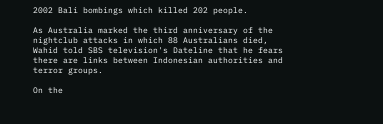2002 Bali bombings which killed 202 people.

As Australia marked the third anniversary of the nightclub attacks in which 88 Australians died, Wahid told SBS television's Dateline that he fears there are links between Indonesian authorities and terror groups.

On the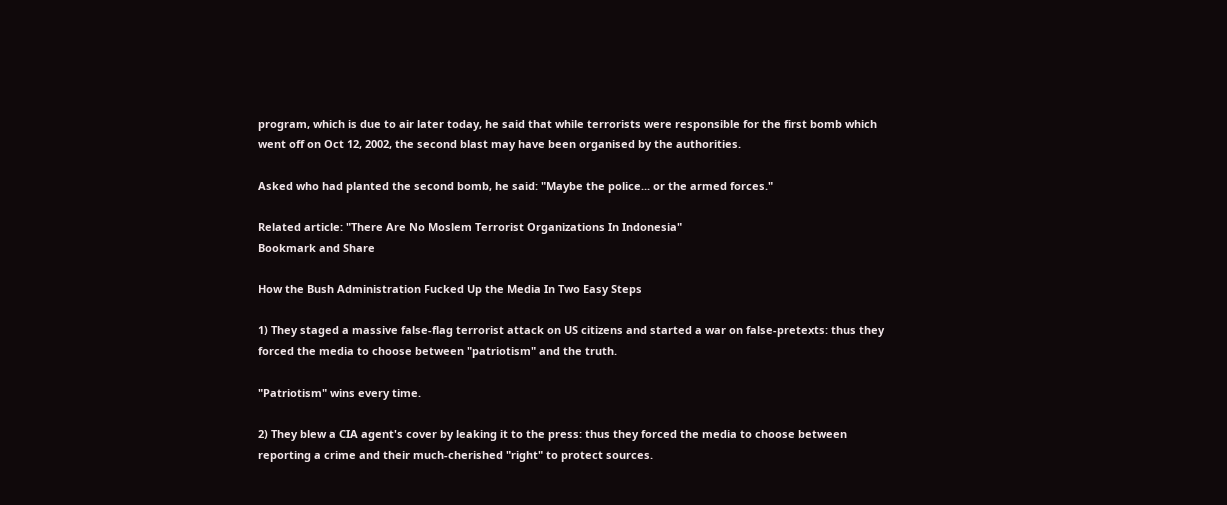program, which is due to air later today, he said that while terrorists were responsible for the first bomb which went off on Oct 12, 2002, the second blast may have been organised by the authorities.

Asked who had planted the second bomb, he said: "Maybe the police... or the armed forces."

Related article: "There Are No Moslem Terrorist Organizations In Indonesia"
Bookmark and Share

How the Bush Administration Fucked Up the Media In Two Easy Steps

1) They staged a massive false-flag terrorist attack on US citizens and started a war on false-pretexts: thus they forced the media to choose between "patriotism" and the truth.

"Patriotism" wins every time.

2) They blew a CIA agent's cover by leaking it to the press: thus they forced the media to choose between reporting a crime and their much-cherished "right" to protect sources.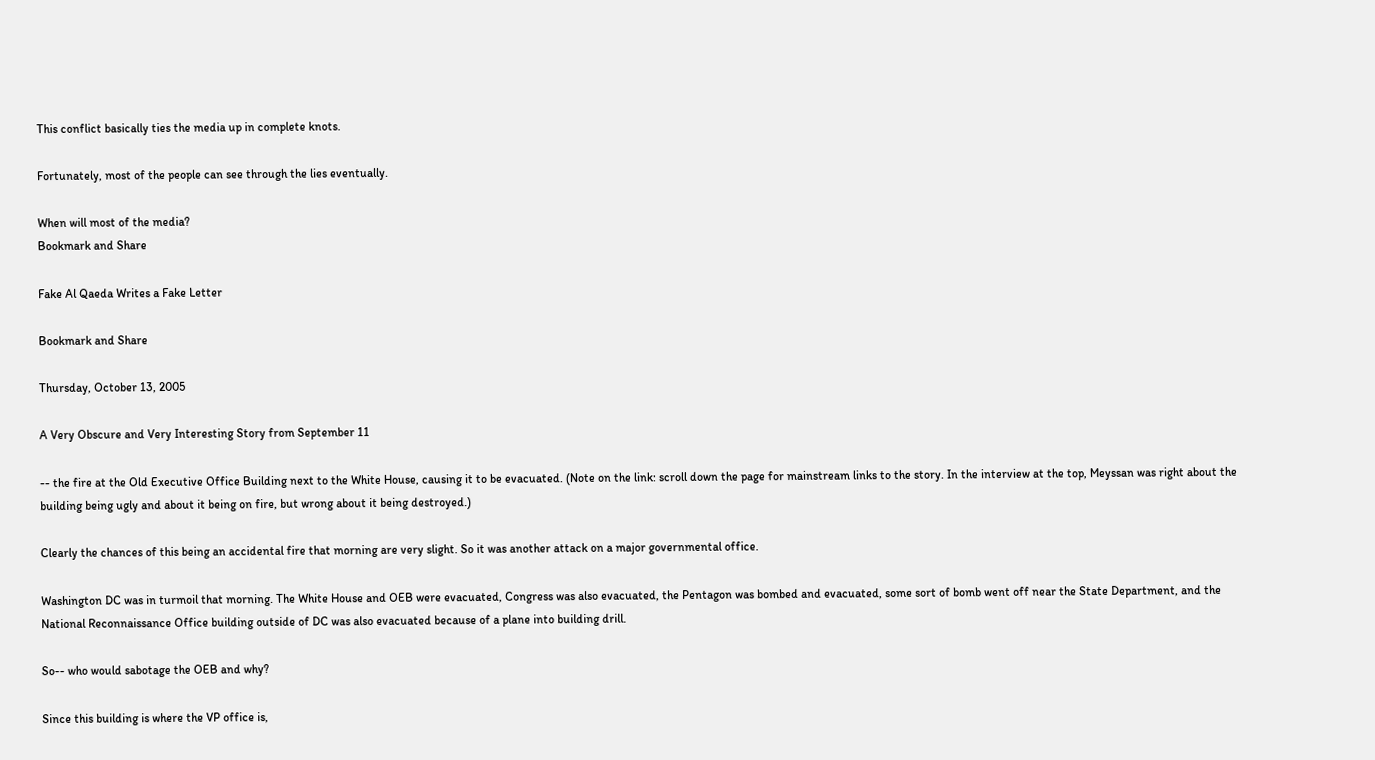This conflict basically ties the media up in complete knots.

Fortunately, most of the people can see through the lies eventually.

When will most of the media?
Bookmark and Share

Fake Al Qaeda Writes a Fake Letter

Bookmark and Share

Thursday, October 13, 2005

A Very Obscure and Very Interesting Story from September 11

-- the fire at the Old Executive Office Building next to the White House, causing it to be evacuated. (Note on the link: scroll down the page for mainstream links to the story. In the interview at the top, Meyssan was right about the building being ugly and about it being on fire, but wrong about it being destroyed.)

Clearly the chances of this being an accidental fire that morning are very slight. So it was another attack on a major governmental office.

Washington DC was in turmoil that morning. The White House and OEB were evacuated, Congress was also evacuated, the Pentagon was bombed and evacuated, some sort of bomb went off near the State Department, and the National Reconnaissance Office building outside of DC was also evacuated because of a plane into building drill.

So-- who would sabotage the OEB and why?

Since this building is where the VP office is,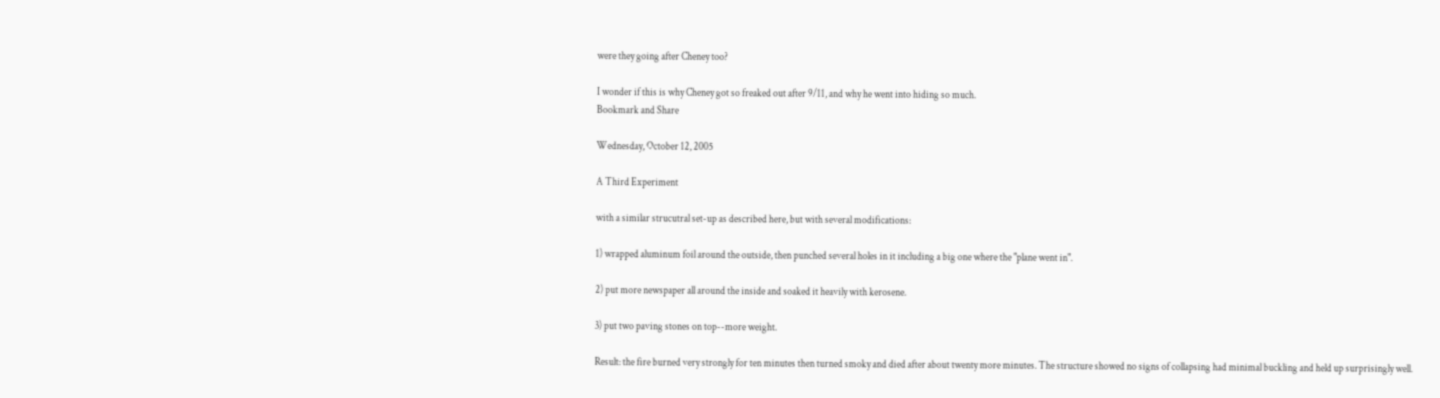were they going after Cheney too?

I wonder if this is why Cheney got so freaked out after 9/11, and why he went into hiding so much.
Bookmark and Share

Wednesday, October 12, 2005

A Third Experiment

with a similar strucutral set-up as described here, but with several modifications:

1) wrapped aluminum foil around the outside, then punched several holes in it including a big one where the "plane went in".

2) put more newspaper all around the inside and soaked it heavily with kerosene.

3) put two paving stones on top--more weight.

Result: the fire burned very strongly for ten minutes then turned smoky and died after about twenty more minutes. The structure showed no signs of collapsing had minimal buckling and held up surprisingly well.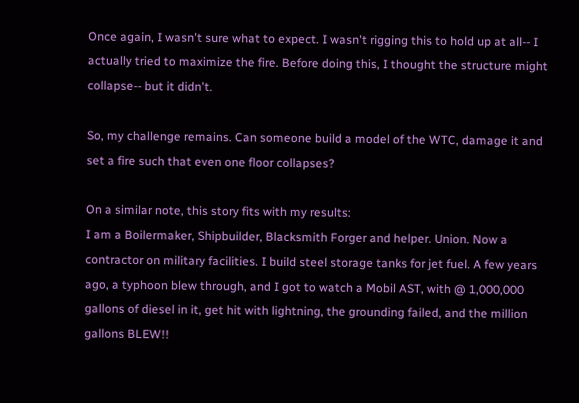Once again, I wasn't sure what to expect. I wasn't rigging this to hold up at all-- I actually tried to maximize the fire. Before doing this, I thought the structure might collapse-- but it didn't.

So, my challenge remains. Can someone build a model of the WTC, damage it and set a fire such that even one floor collapses?

On a similar note, this story fits with my results:
I am a Boilermaker, Shipbuilder, Blacksmith Forger and helper. Union. Now a contractor on military facilities. I build steel storage tanks for jet fuel. A few years ago, a typhoon blew through, and I got to watch a Mobil AST, with @ 1,000,000 gallons of diesel in it, get hit with lightning, the grounding failed, and the million gallons BLEW!!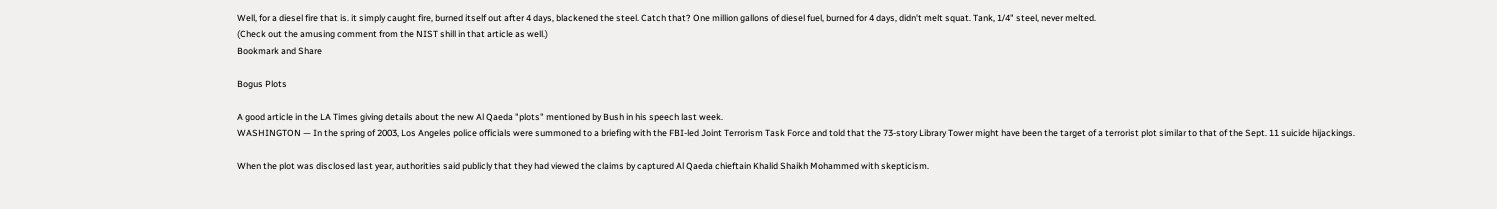Well, for a diesel fire that is. it simply caught fire, burned itself out after 4 days, blackened the steel. Catch that? One million gallons of diesel fuel, burned for 4 days, didn't melt squat. Tank, 1/4" steel, never melted.
(Check out the amusing comment from the NIST shill in that article as well.)
Bookmark and Share

Bogus Plots

A good article in the LA Times giving details about the new Al Qaeda "plots" mentioned by Bush in his speech last week.
WASHINGTON — In the spring of 2003, Los Angeles police officials were summoned to a briefing with the FBI-led Joint Terrorism Task Force and told that the 73-story Library Tower might have been the target of a terrorist plot similar to that of the Sept. 11 suicide hijackings.

When the plot was disclosed last year, authorities said publicly that they had viewed the claims by captured Al Qaeda chieftain Khalid Shaikh Mohammed with skepticism.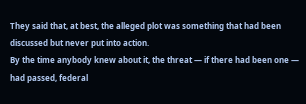They said that, at best, the alleged plot was something that had been discussed but never put into action.
By the time anybody knew about it, the threat — if there had been one — had passed, federal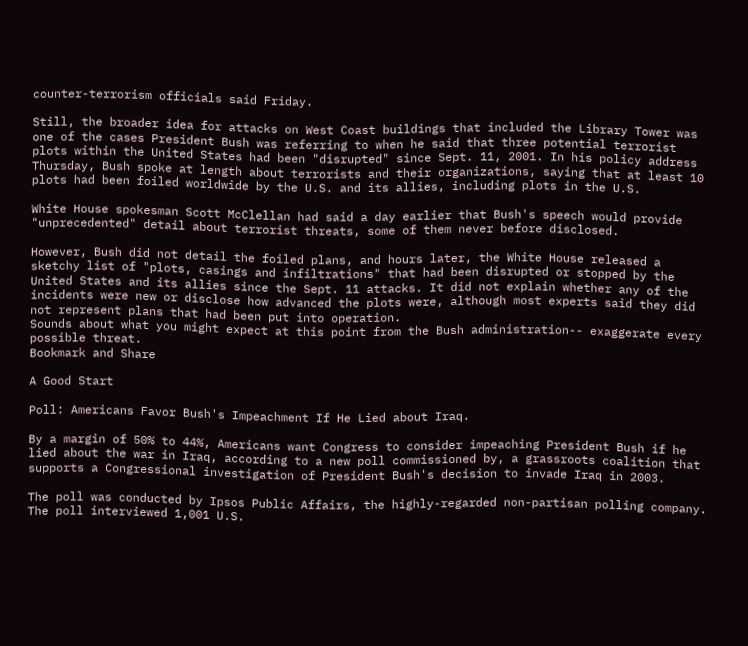counter-terrorism officials said Friday.

Still, the broader idea for attacks on West Coast buildings that included the Library Tower was one of the cases President Bush was referring to when he said that three potential terrorist plots within the United States had been "disrupted" since Sept. 11, 2001. In his policy address Thursday, Bush spoke at length about terrorists and their organizations, saying that at least 10 plots had been foiled worldwide by the U.S. and its allies, including plots in the U.S.

White House spokesman Scott McClellan had said a day earlier that Bush's speech would provide "unprecedented" detail about terrorist threats, some of them never before disclosed.

However, Bush did not detail the foiled plans, and hours later, the White House released a sketchy list of "plots, casings and infiltrations" that had been disrupted or stopped by the United States and its allies since the Sept. 11 attacks. It did not explain whether any of the incidents were new or disclose how advanced the plots were, although most experts said they did not represent plans that had been put into operation.
Sounds about what you might expect at this point from the Bush administration-- exaggerate every possible threat.
Bookmark and Share

A Good Start

Poll: Americans Favor Bush's Impeachment If He Lied about Iraq.

By a margin of 50% to 44%, Americans want Congress to consider impeaching President Bush if he lied about the war in Iraq, according to a new poll commissioned by, a grassroots coalition that supports a Congressional investigation of President Bush's decision to invade Iraq in 2003.

The poll was conducted by Ipsos Public Affairs, the highly-regarded non-partisan polling company. The poll interviewed 1,001 U.S.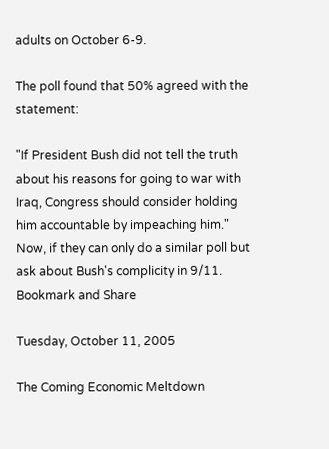adults on October 6-9.

The poll found that 50% agreed with the statement:

"If President Bush did not tell the truth about his reasons for going to war with Iraq, Congress should consider holding him accountable by impeaching him."
Now, if they can only do a similar poll but ask about Bush's complicity in 9/11.
Bookmark and Share

Tuesday, October 11, 2005

The Coming Economic Meltdown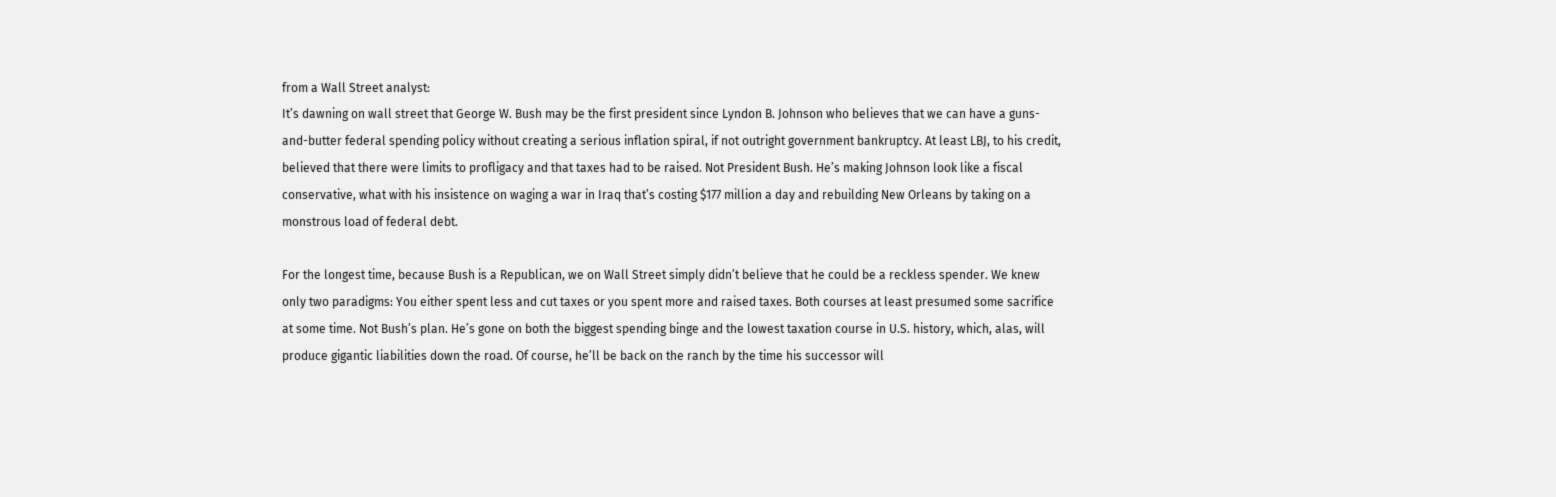from a Wall Street analyst:
It’s dawning on wall street that George W. Bush may be the first president since Lyndon B. Johnson who believes that we can have a guns-and-butter federal spending policy without creating a serious inflation spiral, if not outright government bankruptcy. At least LBJ, to his credit, believed that there were limits to profligacy and that taxes had to be raised. Not President Bush. He’s making Johnson look like a fiscal conservative, what with his insistence on waging a war in Iraq that’s costing $177 million a day and rebuilding New Orleans by taking on a monstrous load of federal debt.

For the longest time, because Bush is a Republican, we on Wall Street simply didn’t believe that he could be a reckless spender. We knew only two paradigms: You either spent less and cut taxes or you spent more and raised taxes. Both courses at least presumed some sacrifice at some time. Not Bush’s plan. He’s gone on both the biggest spending binge and the lowest taxation course in U.S. history, which, alas, will produce gigantic liabilities down the road. Of course, he’ll be back on the ranch by the time his successor will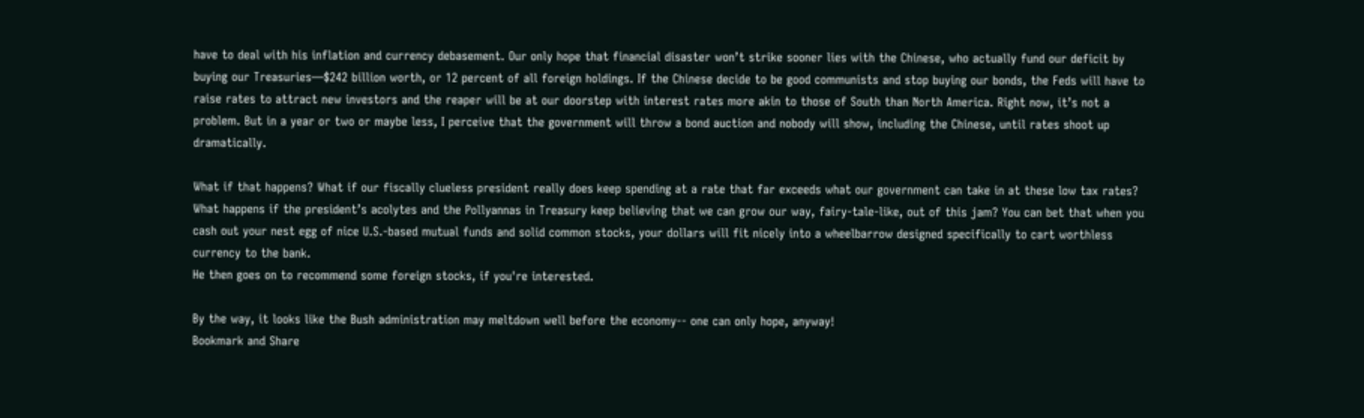have to deal with his inflation and currency debasement. Our only hope that financial disaster won’t strike sooner lies with the Chinese, who actually fund our deficit by buying our Treasuries—$242 billion worth, or 12 percent of all foreign holdings. If the Chinese decide to be good communists and stop buying our bonds, the Feds will have to raise rates to attract new investors and the reaper will be at our doorstep with interest rates more akin to those of South than North America. Right now, it’s not a problem. But in a year or two or maybe less, I perceive that the government will throw a bond auction and nobody will show, including the Chinese, until rates shoot up dramatically.

What if that happens? What if our fiscally clueless president really does keep spending at a rate that far exceeds what our government can take in at these low tax rates? What happens if the president’s acolytes and the Pollyannas in Treasury keep believing that we can grow our way, fairy-tale-like, out of this jam? You can bet that when you cash out your nest egg of nice U.S.-based mutual funds and solid common stocks, your dollars will fit nicely into a wheelbarrow designed specifically to cart worthless currency to the bank.
He then goes on to recommend some foreign stocks, if you're interested.

By the way, it looks like the Bush administration may meltdown well before the economy-- one can only hope, anyway!
Bookmark and Share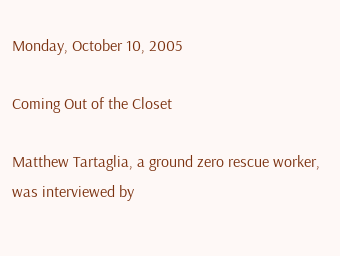Monday, October 10, 2005

Coming Out of the Closet

Matthew Tartaglia, a ground zero rescue worker, was interviewed by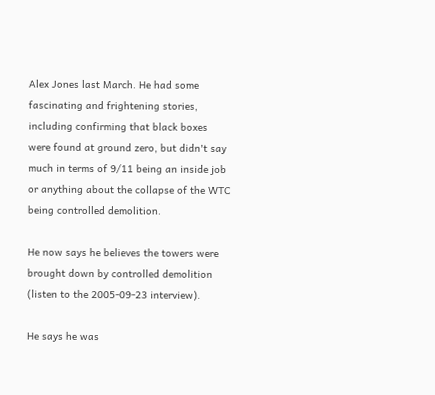Alex Jones last March. He had some fascinating and frightening stories, including confirming that black boxes were found at ground zero, but didn't say much in terms of 9/11 being an inside job or anything about the collapse of the WTC being controlled demolition.

He now says he believes the towers were brought down by controlled demolition (listen to the 2005-09-23 interview).

He says he was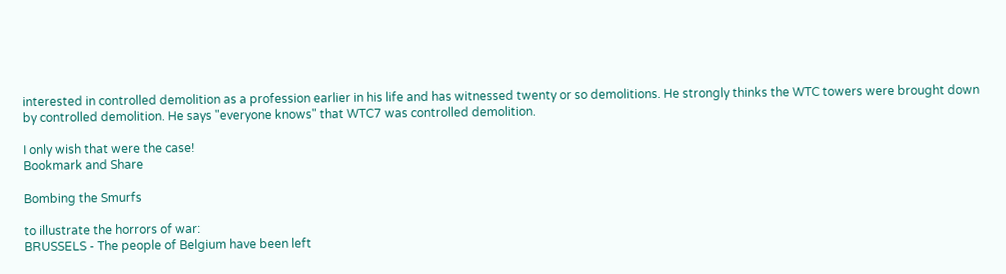interested in controlled demolition as a profession earlier in his life and has witnessed twenty or so demolitions. He strongly thinks the WTC towers were brought down by controlled demolition. He says "everyone knows" that WTC7 was controlled demolition.

I only wish that were the case!
Bookmark and Share

Bombing the Smurfs

to illustrate the horrors of war:
BRUSSELS - The people of Belgium have been left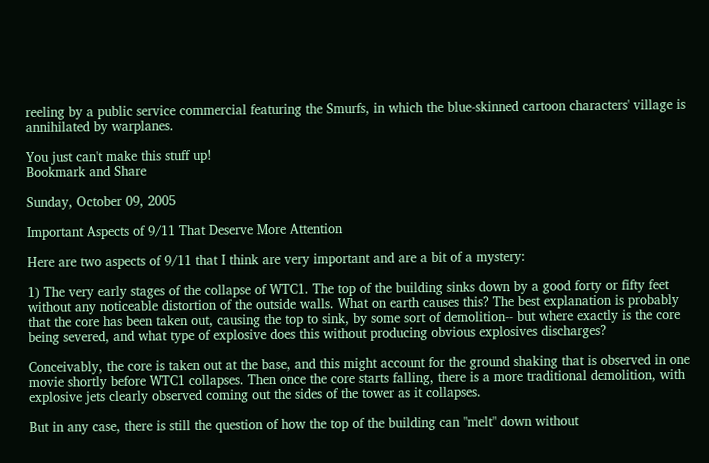reeling by a public service commercial featuring the Smurfs, in which the blue-skinned cartoon characters' village is annihilated by warplanes.

You just can't make this stuff up!
Bookmark and Share

Sunday, October 09, 2005

Important Aspects of 9/11 That Deserve More Attention

Here are two aspects of 9/11 that I think are very important and are a bit of a mystery:

1) The very early stages of the collapse of WTC1. The top of the building sinks down by a good forty or fifty feet without any noticeable distortion of the outside walls. What on earth causes this? The best explanation is probably that the core has been taken out, causing the top to sink, by some sort of demolition-- but where exactly is the core being severed, and what type of explosive does this without producing obvious explosives discharges?

Conceivably, the core is taken out at the base, and this might account for the ground shaking that is observed in one movie shortly before WTC1 collapses. Then once the core starts falling, there is a more traditional demolition, with explosive jets clearly observed coming out the sides of the tower as it collapses.

But in any case, there is still the question of how the top of the building can "melt" down without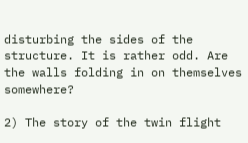disturbing the sides of the structure. It is rather odd. Are the walls folding in on themselves somewhere?

2) The story of the twin flight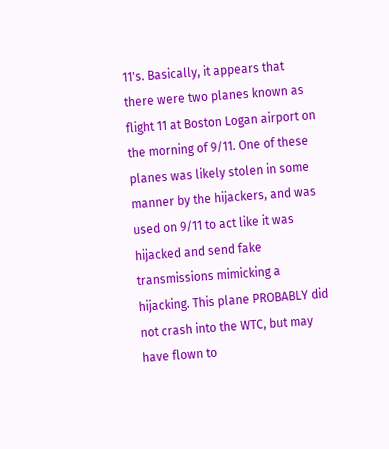11's. Basically, it appears that there were two planes known as flight 11 at Boston Logan airport on the morning of 9/11. One of these planes was likely stolen in some manner by the hijackers, and was used on 9/11 to act like it was hijacked and send fake transmissions mimicking a hijacking. This plane PROBABLY did not crash into the WTC, but may have flown to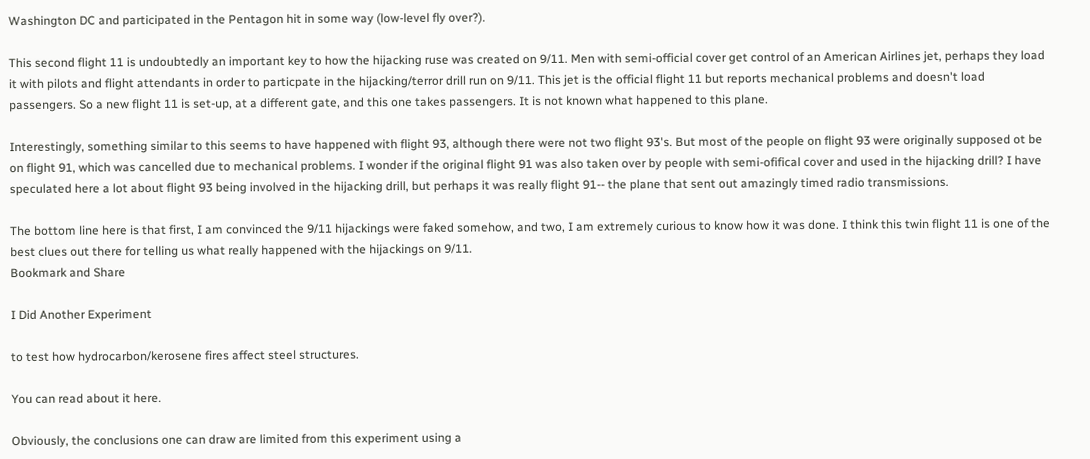Washington DC and participated in the Pentagon hit in some way (low-level fly over?).

This second flight 11 is undoubtedly an important key to how the hijacking ruse was created on 9/11. Men with semi-official cover get control of an American Airlines jet, perhaps they load it with pilots and flight attendants in order to particpate in the hijacking/terror drill run on 9/11. This jet is the official flight 11 but reports mechanical problems and doesn't load passengers. So a new flight 11 is set-up, at a different gate, and this one takes passengers. It is not known what happened to this plane.

Interestingly, something similar to this seems to have happened with flight 93, although there were not two flight 93's. But most of the people on flight 93 were originally supposed ot be on flight 91, which was cancelled due to mechanical problems. I wonder if the original flight 91 was also taken over by people with semi-ofifical cover and used in the hijacking drill? I have speculated here a lot about flight 93 being involved in the hijacking drill, but perhaps it was really flight 91-- the plane that sent out amazingly timed radio transmissions.

The bottom line here is that first, I am convinced the 9/11 hijackings were faked somehow, and two, I am extremely curious to know how it was done. I think this twin flight 11 is one of the best clues out there for telling us what really happened with the hijackings on 9/11.
Bookmark and Share

I Did Another Experiment

to test how hydrocarbon/kerosene fires affect steel structures.

You can read about it here.

Obviously, the conclusions one can draw are limited from this experiment using a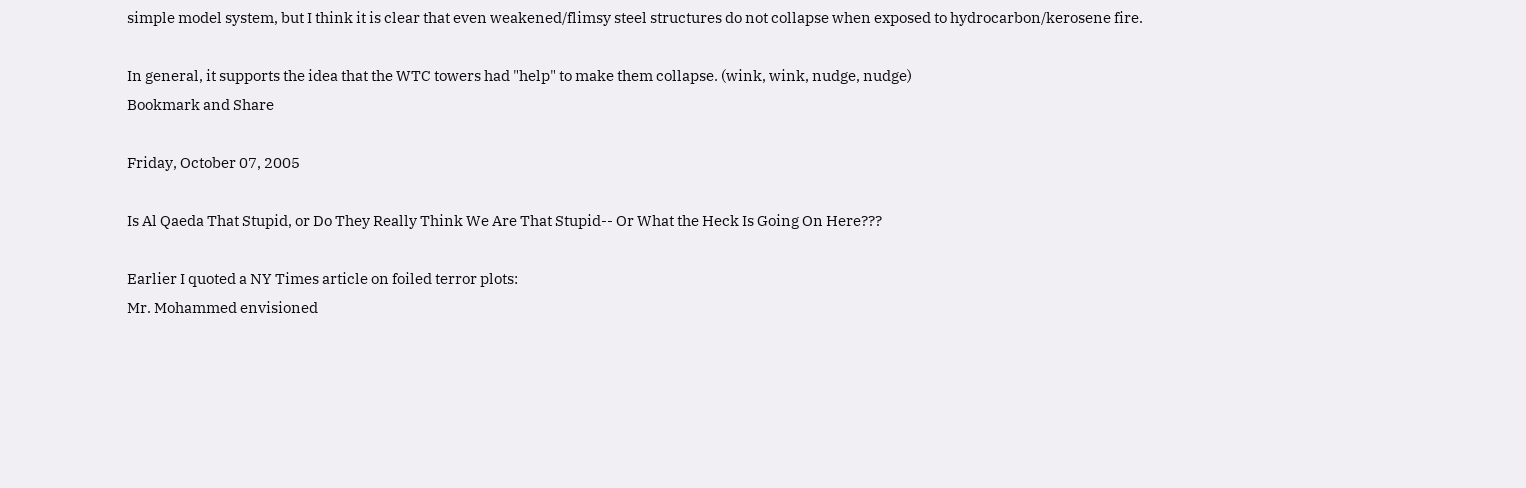simple model system, but I think it is clear that even weakened/flimsy steel structures do not collapse when exposed to hydrocarbon/kerosene fire.

In general, it supports the idea that the WTC towers had "help" to make them collapse. (wink, wink, nudge, nudge)
Bookmark and Share

Friday, October 07, 2005

Is Al Qaeda That Stupid, or Do They Really Think We Are That Stupid-- Or What the Heck Is Going On Here???

Earlier I quoted a NY Times article on foiled terror plots:
Mr. Mohammed envisioned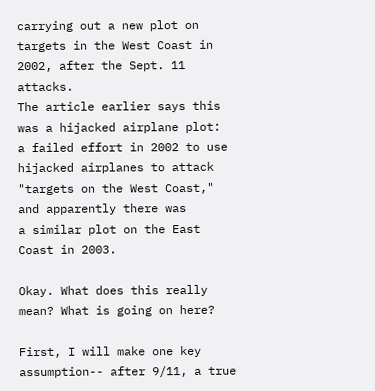carrying out a new plot on targets in the West Coast in 2002, after the Sept. 11 attacks.
The article earlier says this was a hijacked airplane plot:
a failed effort in 2002 to use hijacked airplanes to attack "targets on the West Coast,"
and apparently there was
a similar plot on the East Coast in 2003.

Okay. What does this really mean? What is going on here?

First, I will make one key assumption-- after 9/11, a true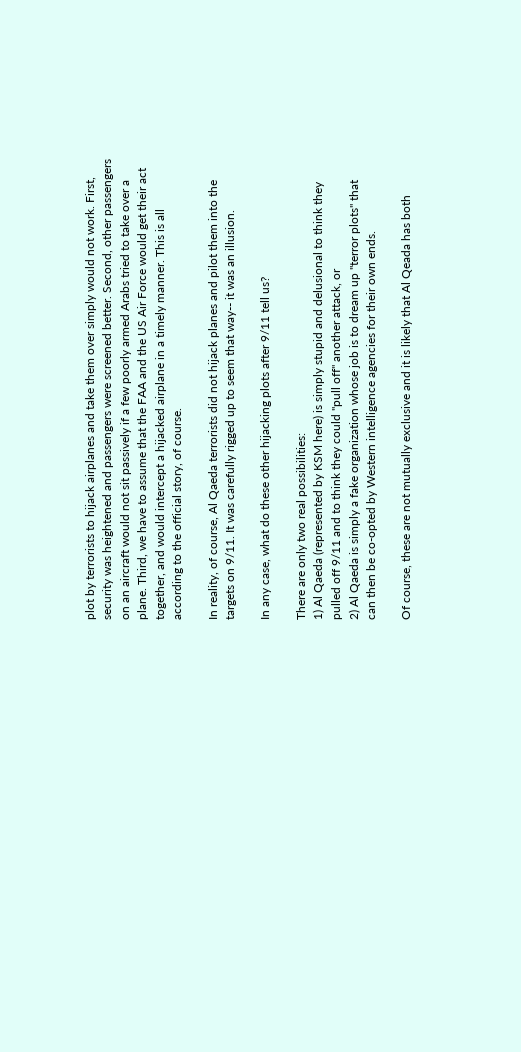plot by terrorists to hijack airplanes and take them over simply would not work. First, security was heightened and passengers were screened better. Second, other passengers on an aircraft would not sit passively if a few poorly armed Arabs tried to take over a plane. Third, we have to assume that the FAA and the US Air Force would get their act together, and would intercept a hijacked airplane in a timely manner. This is all according to the official story, of course.

In reality, of course, Al Qaeda terrorists did not hijack planes and pilot them into the targets on 9/11. It was carefully rigged up to seem that way-- it was an illusion.

In any case, what do these other hijacking plots after 9/11 tell us?

There are only two real possibilities:
1) Al Qaeda (represented by KSM here) is simply stupid and delusional to think they pulled off 9/11 and to think they could "pull off" another attack, or
2) Al Qaeda is simply a fake organization whose job is to dream up "terror plots" that can then be co-opted by Western intelligence agencies for their own ends.

Of course, these are not mutually exclusive and it is likely that Al Qeada has both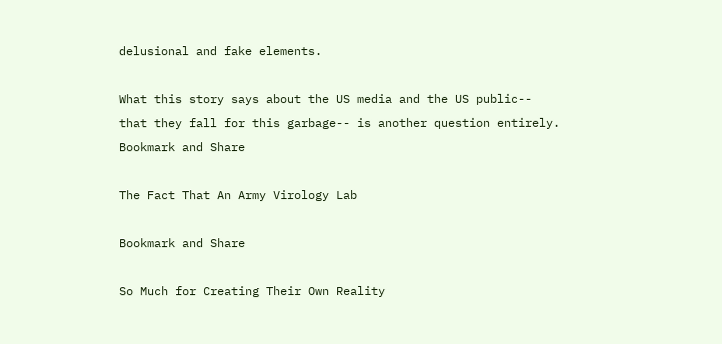delusional and fake elements.

What this story says about the US media and the US public-- that they fall for this garbage-- is another question entirely.
Bookmark and Share

The Fact That An Army Virology Lab

Bookmark and Share

So Much for Creating Their Own Reality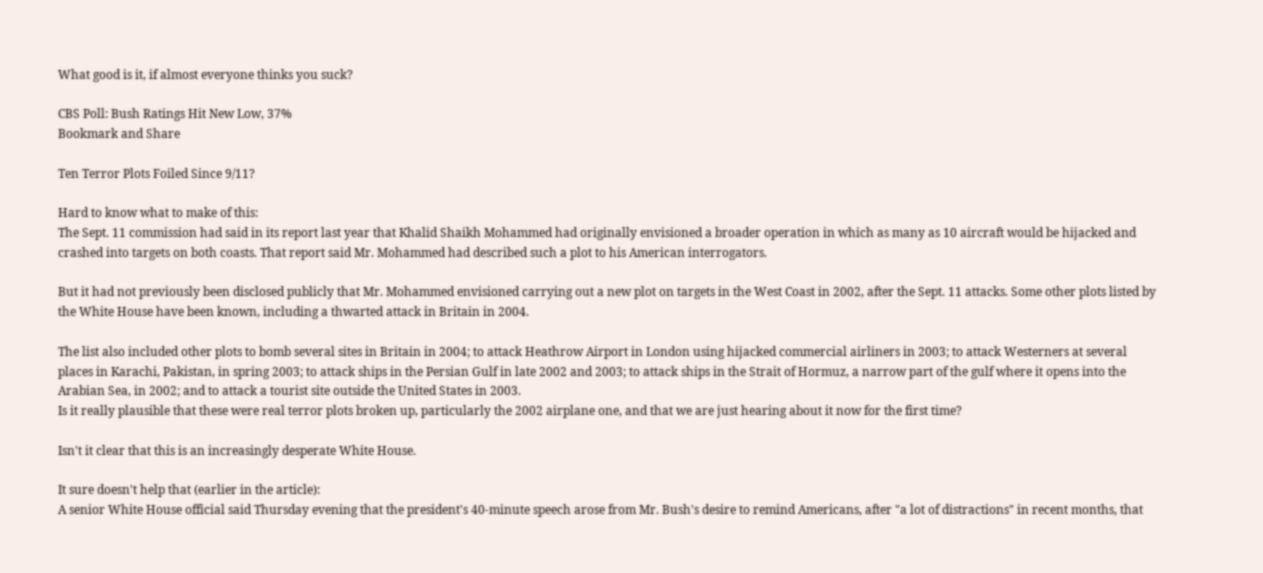What good is it, if almost everyone thinks you suck?

CBS Poll: Bush Ratings Hit New Low, 37%
Bookmark and Share

Ten Terror Plots Foiled Since 9/11?

Hard to know what to make of this:
The Sept. 11 commission had said in its report last year that Khalid Shaikh Mohammed had originally envisioned a broader operation in which as many as 10 aircraft would be hijacked and crashed into targets on both coasts. That report said Mr. Mohammed had described such a plot to his American interrogators.

But it had not previously been disclosed publicly that Mr. Mohammed envisioned carrying out a new plot on targets in the West Coast in 2002, after the Sept. 11 attacks. Some other plots listed by the White House have been known, including a thwarted attack in Britain in 2004.

The list also included other plots to bomb several sites in Britain in 2004; to attack Heathrow Airport in London using hijacked commercial airliners in 2003; to attack Westerners at several places in Karachi, Pakistan, in spring 2003; to attack ships in the Persian Gulf in late 2002 and 2003; to attack ships in the Strait of Hormuz, a narrow part of the gulf where it opens into the Arabian Sea, in 2002; and to attack a tourist site outside the United States in 2003.
Is it really plausible that these were real terror plots broken up, particularly the 2002 airplane one, and that we are just hearing about it now for the first time?

Isn't it clear that this is an increasingly desperate White House.

It sure doesn't help that (earlier in the article):
A senior White House official said Thursday evening that the president's 40-minute speech arose from Mr. Bush's desire to remind Americans, after "a lot of distractions" in recent months, that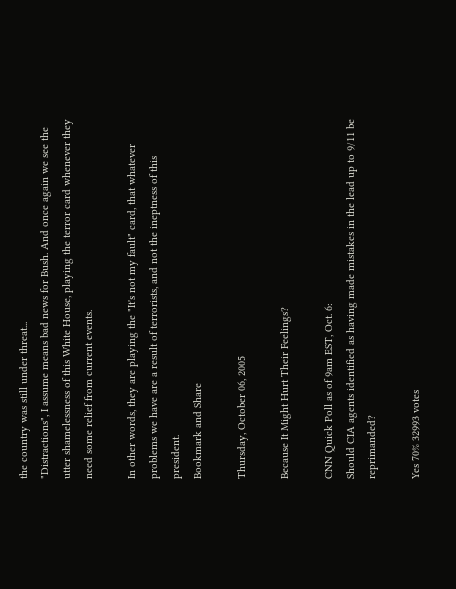the country was still under threat...
"Distractions", I assume means bad news for Bush. And once again we see the utter shamelessness of this White House, playing the terror card whenever they need some relief from current events.

In other words, they are playing the "It's not my fault" card, that whatever problems we have are a result of terrorists, and not the ineptness of this president.
Bookmark and Share

Thursday, October 06, 2005

Because It Might Hurt Their Feelings?

CNN Quick Poll as of 9am EST, Oct. 6:
Should CIA agents identified as having made mistakes in the lead up to 9/11 be reprimanded?

Yes 70% 32993 votes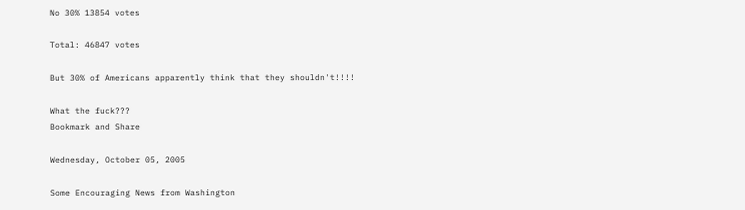No 30% 13854 votes

Total: 46847 votes

But 30% of Americans apparently think that they shouldn't!!!!

What the fuck???
Bookmark and Share

Wednesday, October 05, 2005

Some Encouraging News from Washington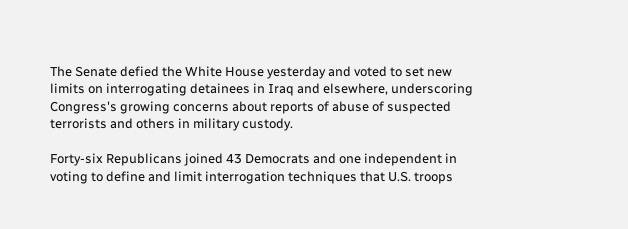The Senate defied the White House yesterday and voted to set new limits on interrogating detainees in Iraq and elsewhere, underscoring Congress's growing concerns about reports of abuse of suspected terrorists and others in military custody.

Forty-six Republicans joined 43 Democrats and one independent in voting to define and limit interrogation techniques that U.S. troops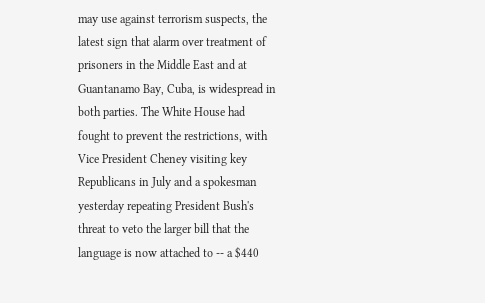may use against terrorism suspects, the latest sign that alarm over treatment of prisoners in the Middle East and at Guantanamo Bay, Cuba, is widespread in both parties. The White House had fought to prevent the restrictions, with Vice President Cheney visiting key Republicans in July and a spokesman yesterday repeating President Bush's threat to veto the larger bill that the language is now attached to -- a $440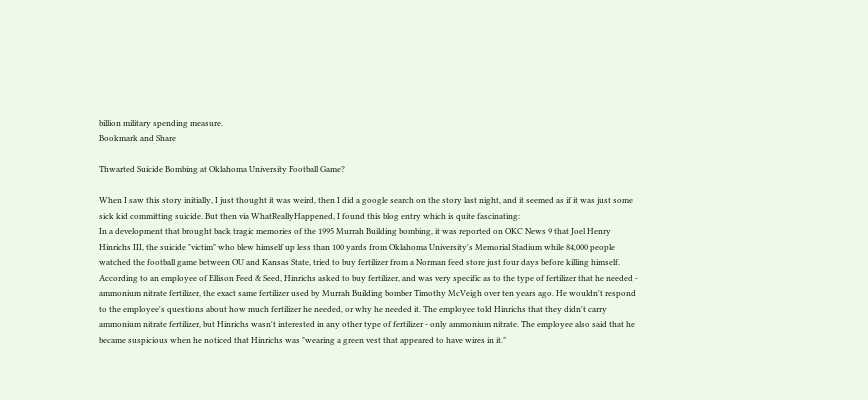billion military spending measure.
Bookmark and Share

Thwarted Suicide Bombing at Oklahoma University Football Game?

When I saw this story initially, I just thought it was weird, then I did a google search on the story last night, and it seemed as if it was just some sick kid committing suicide. But then via WhatReallyHappened, I found this blog entry which is quite fascinating:
In a development that brought back tragic memories of the 1995 Murrah Building bombing, it was reported on OKC News 9 that Joel Henry Hinrichs III, the suicide "victim" who blew himself up less than 100 yards from Oklahoma University's Memorial Stadium while 84,000 people watched the football game between OU and Kansas State, tried to buy fertilizer from a Norman feed store just four days before killing himself. According to an employee of Ellison Feed & Seed, Hinrichs asked to buy fertilizer, and was very specific as to the type of fertilizer that he needed - ammonium nitrate fertilizer, the exact same fertilizer used by Murrah Building bomber Timothy McVeigh over ten years ago. He wouldn't respond to the employee's questions about how much fertilizer he needed, or why he needed it. The employee told Hinrichs that they didn't carry ammonium nitrate fertilizer, but Hinrichs wasn't interested in any other type of fertilizer - only ammonium nitrate. The employee also said that he became suspicious when he noticed that Hinrichs was "wearing a green vest that appeared to have wires in it."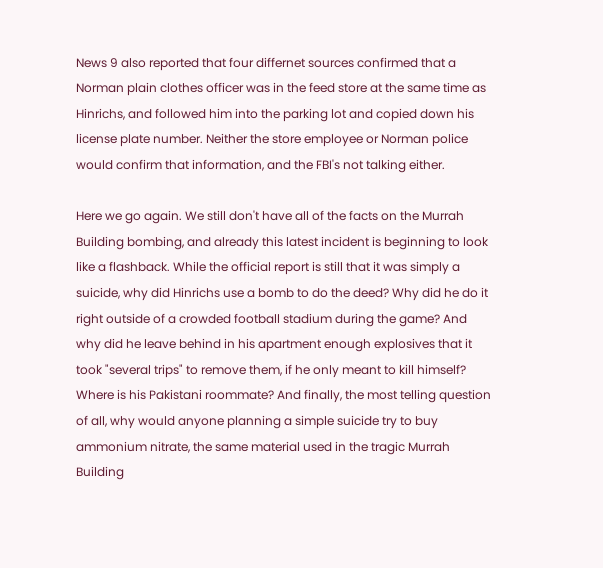News 9 also reported that four differnet sources confirmed that a Norman plain clothes officer was in the feed store at the same time as Hinrichs, and followed him into the parking lot and copied down his license plate number. Neither the store employee or Norman police would confirm that information, and the FBI's not talking either.

Here we go again. We still don't have all of the facts on the Murrah Building bombing, and already this latest incident is beginning to look like a flashback. While the official report is still that it was simply a suicide, why did Hinrichs use a bomb to do the deed? Why did he do it right outside of a crowded football stadium during the game? And why did he leave behind in his apartment enough explosives that it took "several trips" to remove them, if he only meant to kill himself? Where is his Pakistani roommate? And finally, the most telling question of all, why would anyone planning a simple suicide try to buy ammonium nitrate, the same material used in the tragic Murrah Building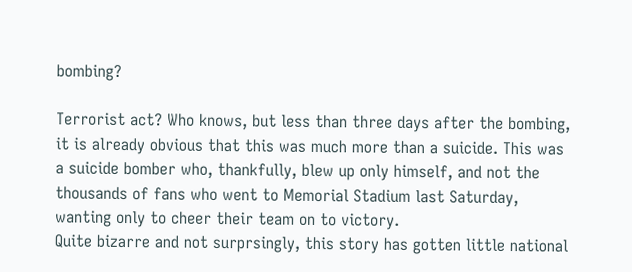bombing?

Terrorist act? Who knows, but less than three days after the bombing, it is already obvious that this was much more than a suicide. This was a suicide bomber who, thankfully, blew up only himself, and not the thousands of fans who went to Memorial Stadium last Saturday, wanting only to cheer their team on to victory.
Quite bizarre and not surprsingly, this story has gotten little national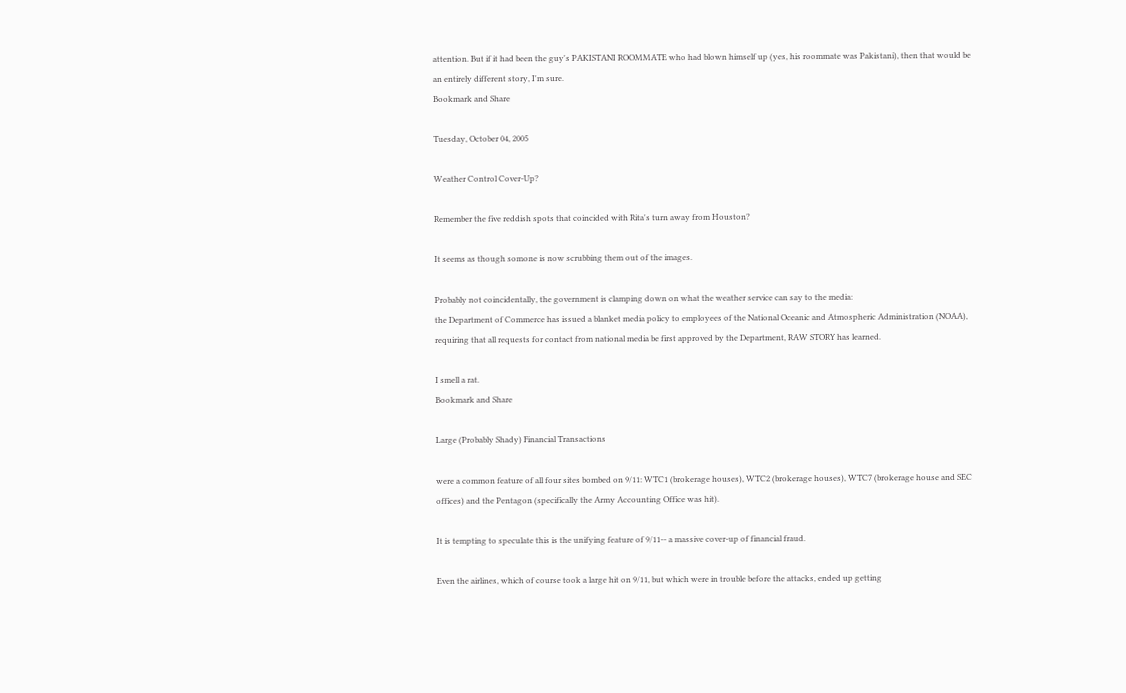attention. But if it had been the guy's PAKISTANI ROOMMATE who had blown himself up (yes, his roommate was Pakistani), then that would be an entirely different story, I'm sure.
Bookmark and Share

Tuesday, October 04, 2005

Weather Control Cover-Up?

Remember the five reddish spots that coincided with Rita's turn away from Houston?

It seems as though somone is now scrubbing them out of the images.

Probably not coincidentally, the government is clamping down on what the weather service can say to the media:
the Department of Commerce has issued a blanket media policy to employees of the National Oceanic and Atmospheric Administration (NOAA), requiring that all requests for contact from national media be first approved by the Department, RAW STORY has learned.

I smell a rat.
Bookmark and Share

Large (Probably Shady) Financial Transactions

were a common feature of all four sites bombed on 9/11: WTC1 (brokerage houses), WTC2 (brokerage houses), WTC7 (brokerage house and SEC offices) and the Pentagon (specifically the Army Accounting Office was hit).

It is tempting to speculate this is the unifying feature of 9/11-- a massive cover-up of financial fraud.

Even the airlines, which of course took a large hit on 9/11, but which were in trouble before the attacks, ended up getting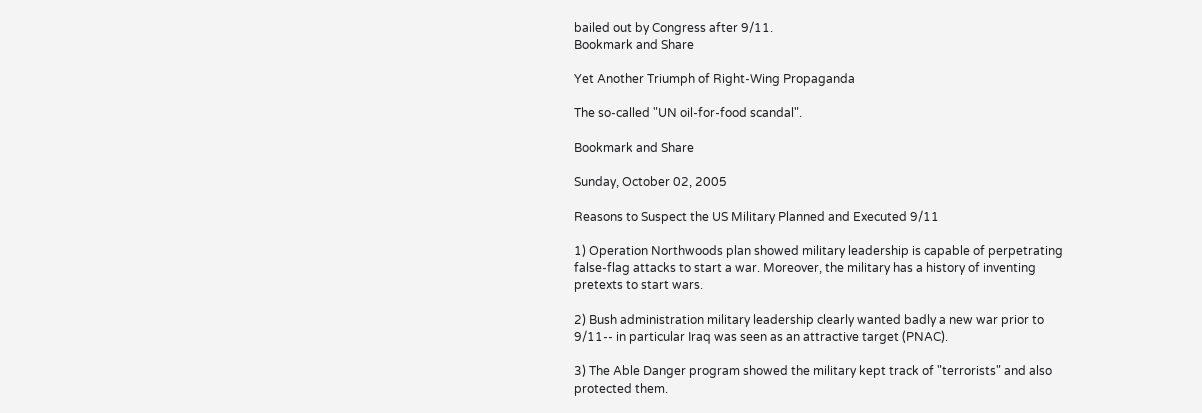bailed out by Congress after 9/11.
Bookmark and Share

Yet Another Triumph of Right-Wing Propaganda

The so-called "UN oil-for-food scandal".

Bookmark and Share

Sunday, October 02, 2005

Reasons to Suspect the US Military Planned and Executed 9/11

1) Operation Northwoods plan showed military leadership is capable of perpetrating false-flag attacks to start a war. Moreover, the military has a history of inventing pretexts to start wars.

2) Bush administration military leadership clearly wanted badly a new war prior to 9/11-- in particular Iraq was seen as an attractive target (PNAC).

3) The Able Danger program showed the military kept track of "terrorists" and also protected them.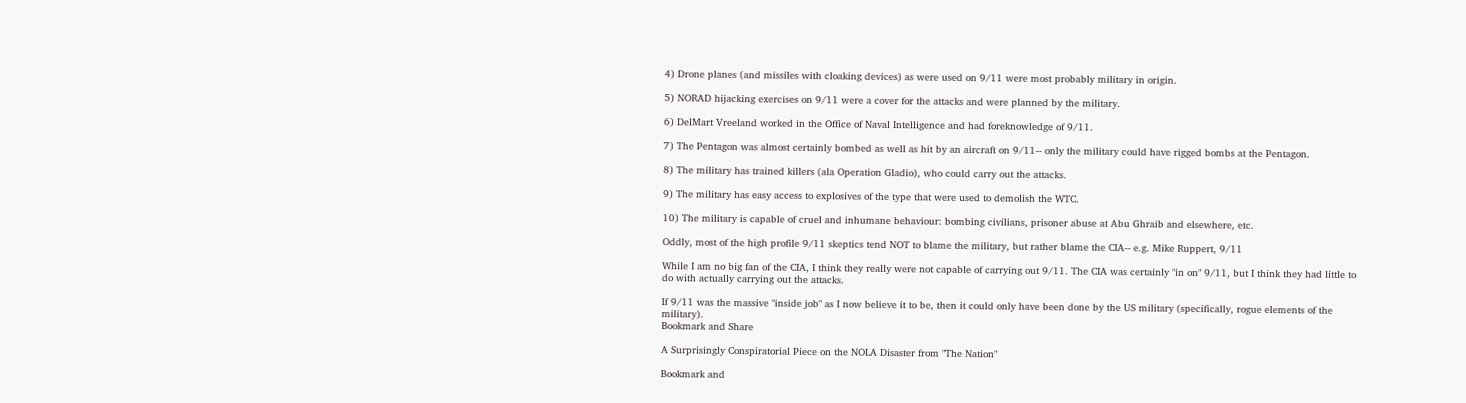4) Drone planes (and missiles with cloaking devices) as were used on 9/11 were most probably military in origin.

5) NORAD hijacking exercises on 9/11 were a cover for the attacks and were planned by the military.

6) DelMart Vreeland worked in the Office of Naval Intelligence and had foreknowledge of 9/11.

7) The Pentagon was almost certainly bombed as well as hit by an aircraft on 9/11-- only the military could have rigged bombs at the Pentagon.

8) The military has trained killers (ala Operation Gladio), who could carry out the attacks.

9) The military has easy access to explosives of the type that were used to demolish the WTC.

10) The military is capable of cruel and inhumane behaviour: bombing civilians, prisoner abuse at Abu Ghraib and elsewhere, etc.

Oddly, most of the high profile 9/11 skeptics tend NOT to blame the military, but rather blame the CIA-- e.g. Mike Ruppert, 9/11

While I am no big fan of the CIA, I think they really were not capable of carrying out 9/11. The CIA was certainly "in on" 9/11, but I think they had little to do with actually carrying out the attacks.

If 9/11 was the massive "inside job" as I now believe it to be, then it could only have been done by the US military (specifically, rogue elements of the military).
Bookmark and Share

A Surprisingly Conspiratorial Piece on the NOLA Disaster from "The Nation"

Bookmark and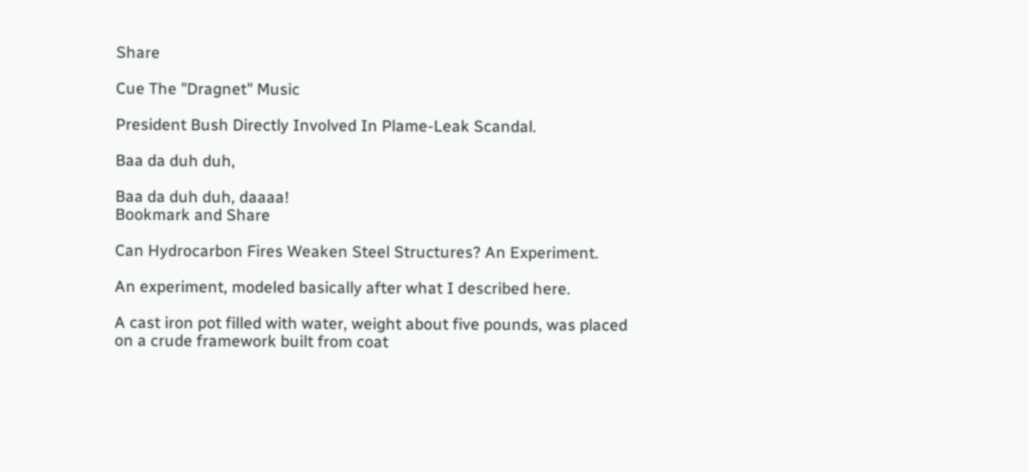Share

Cue The "Dragnet" Music

President Bush Directly Involved In Plame-Leak Scandal.

Baa da duh duh,

Baa da duh duh, daaaa!
Bookmark and Share

Can Hydrocarbon Fires Weaken Steel Structures? An Experiment.

An experiment, modeled basically after what I described here.

A cast iron pot filled with water, weight about five pounds, was placed on a crude framework built from coat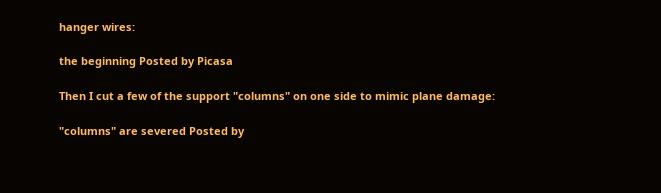hanger wires:

the beginning Posted by Picasa

Then I cut a few of the support "columns" on one side to mimic plane damage:

"columns" are severed Posted by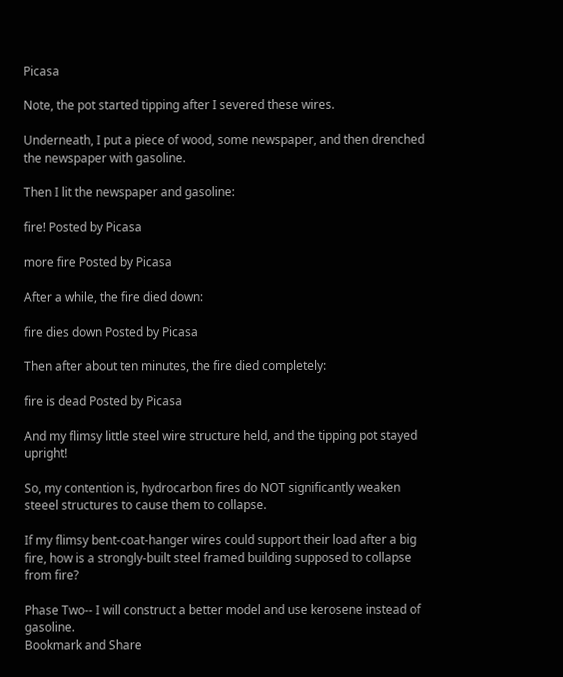Picasa

Note, the pot started tipping after I severed these wires.

Underneath, I put a piece of wood, some newspaper, and then drenched the newspaper with gasoline.

Then I lit the newspaper and gasoline:

fire! Posted by Picasa

more fire Posted by Picasa

After a while, the fire died down:

fire dies down Posted by Picasa

Then after about ten minutes, the fire died completely:

fire is dead Posted by Picasa

And my flimsy little steel wire structure held, and the tipping pot stayed upright!

So, my contention is, hydrocarbon fires do NOT significantly weaken steeel structures to cause them to collapse.

If my flimsy bent-coat-hanger wires could support their load after a big fire, how is a strongly-built steel framed building supposed to collapse from fire?

Phase Two-- I will construct a better model and use kerosene instead of gasoline.
Bookmark and Share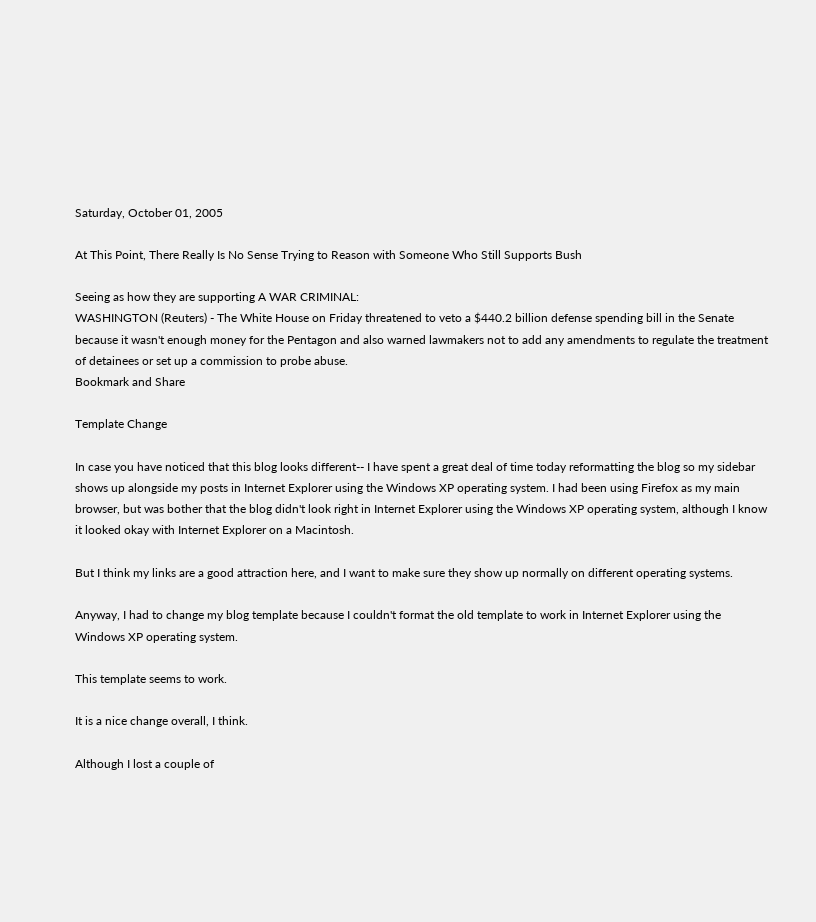Saturday, October 01, 2005

At This Point, There Really Is No Sense Trying to Reason with Someone Who Still Supports Bush

Seeing as how they are supporting A WAR CRIMINAL:
WASHINGTON (Reuters) - The White House on Friday threatened to veto a $440.2 billion defense spending bill in the Senate because it wasn't enough money for the Pentagon and also warned lawmakers not to add any amendments to regulate the treatment of detainees or set up a commission to probe abuse.
Bookmark and Share

Template Change

In case you have noticed that this blog looks different-- I have spent a great deal of time today reformatting the blog so my sidebar shows up alongside my posts in Internet Explorer using the Windows XP operating system. I had been using Firefox as my main browser, but was bother that the blog didn't look right in Internet Explorer using the Windows XP operating system, although I know it looked okay with Internet Explorer on a Macintosh.

But I think my links are a good attraction here, and I want to make sure they show up normally on different operating systems.

Anyway, I had to change my blog template because I couldn't format the old template to work in Internet Explorer using the Windows XP operating system.

This template seems to work.

It is a nice change overall, I think.

Although I lost a couple of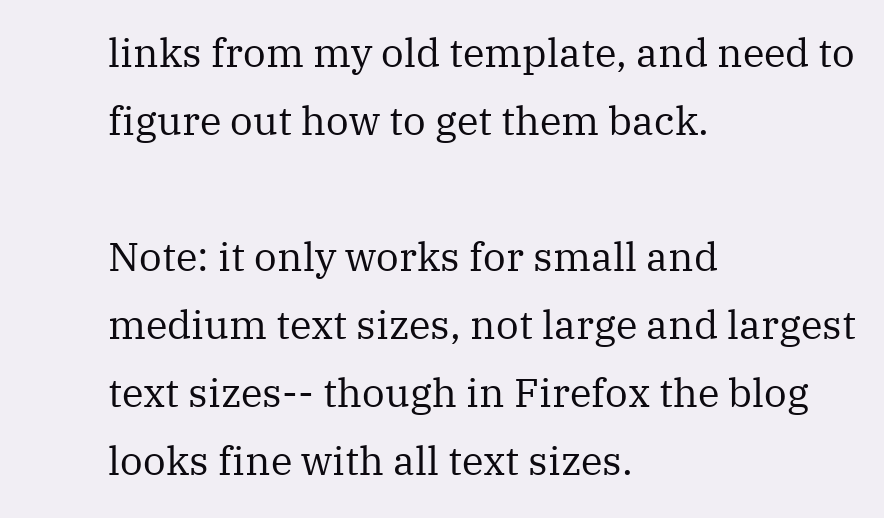links from my old template, and need to figure out how to get them back.

Note: it only works for small and medium text sizes, not large and largest text sizes-- though in Firefox the blog looks fine with all text sizes.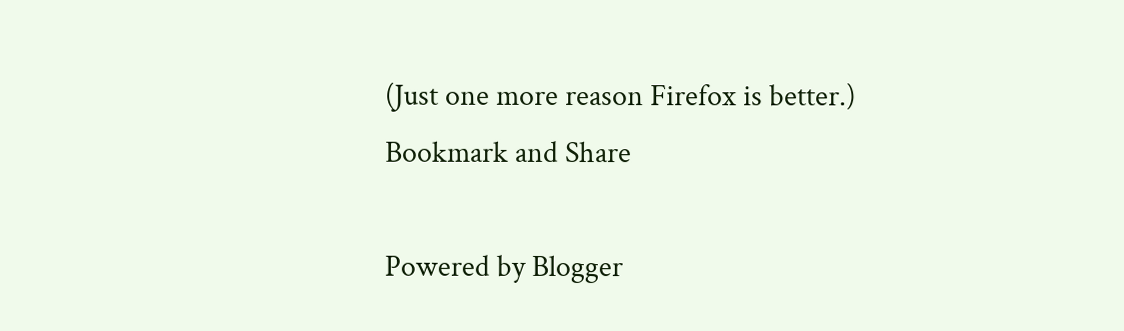(Just one more reason Firefox is better.)
Bookmark and Share

Powered by Blogger